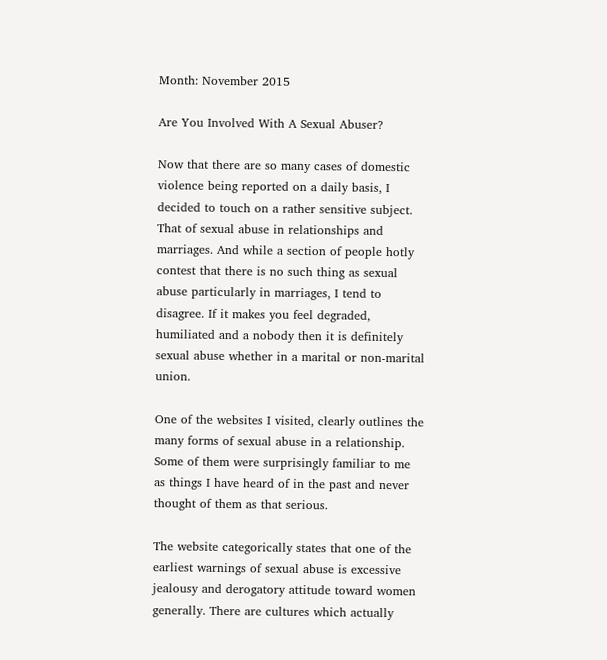Month: November 2015

Are You Involved With A Sexual Abuser?

Now that there are so many cases of domestic violence being reported on a daily basis, I decided to touch on a rather sensitive subject. That of sexual abuse in relationships and marriages. And while a section of people hotly contest that there is no such thing as sexual abuse particularly in marriages, I tend to disagree. If it makes you feel degraded, humiliated and a nobody then it is definitely sexual abuse whether in a marital or non-marital union.

One of the websites I visited, clearly outlines the many forms of sexual abuse in a relationship. Some of them were surprisingly familiar to me as things I have heard of in the past and never thought of them as that serious.

The website categorically states that one of the earliest warnings of sexual abuse is excessive jealousy and derogatory attitude toward women generally. There are cultures which actually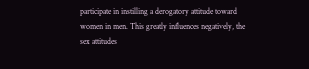participate in instilling a derogatory attitude toward women in men. This greatly influences negatively, the sex attitudes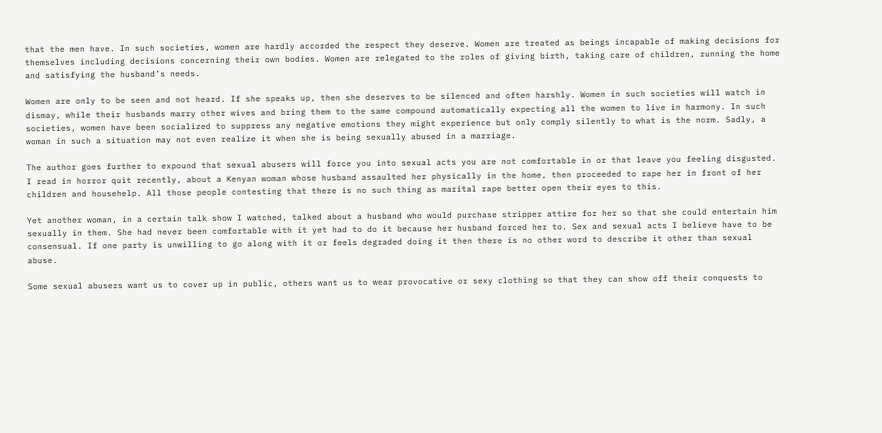that the men have. In such societies, women are hardly accorded the respect they deserve. Women are treated as beings incapable of making decisions for themselves including decisions concerning their own bodies. Women are relegated to the roles of giving birth, taking care of children, running the home and satisfying the husband’s needs.

Women are only to be seen and not heard. If she speaks up, then she deserves to be silenced and often harshly. Women in such societies will watch in dismay, while their husbands marry other wives and bring them to the same compound automatically expecting all the women to live in harmony. In such societies, women have been socialized to suppress any negative emotions they might experience but only comply silently to what is the norm. Sadly, a woman in such a situation may not even realize it when she is being sexually abused in a marriage.

The author goes further to expound that sexual abusers will force you into sexual acts you are not comfortable in or that leave you feeling disgusted. I read in horror quit recently, about a Kenyan woman whose husband assaulted her physically in the home, then proceeded to rape her in front of her children and househelp. All those people contesting that there is no such thing as marital rape better open their eyes to this.

Yet another woman, in a certain talk show I watched, talked about a husband who would purchase stripper attire for her so that she could entertain him sexually in them. She had never been comfortable with it yet had to do it because her husband forced her to. Sex and sexual acts I believe have to be consensual. If one party is unwilling to go along with it or feels degraded doing it then there is no other word to describe it other than sexual abuse.

Some sexual abusers want us to cover up in public, others want us to wear provocative or sexy clothing so that they can show off their conquests to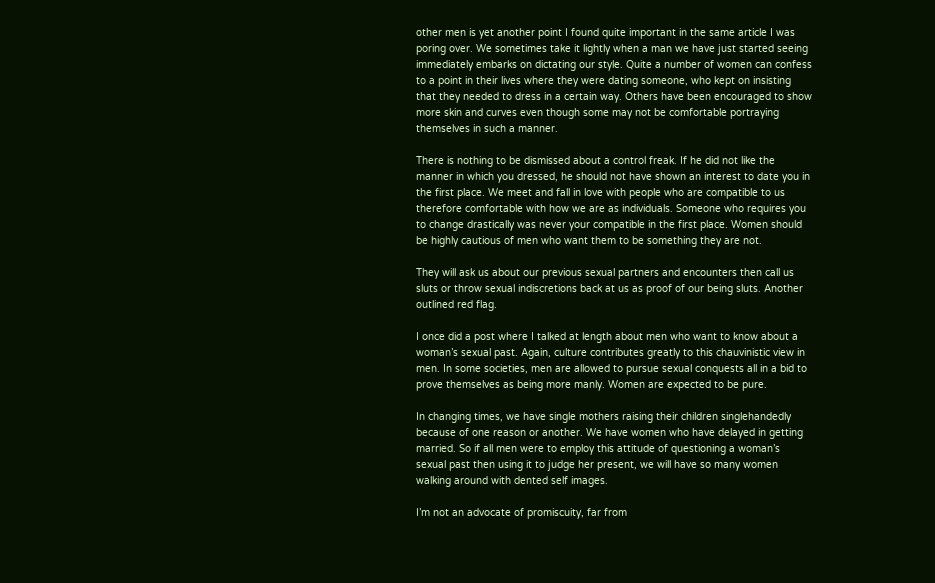other men is yet another point I found quite important in the same article I was poring over. We sometimes take it lightly when a man we have just started seeing immediately embarks on dictating our style. Quite a number of women can confess to a point in their lives where they were dating someone, who kept on insisting that they needed to dress in a certain way. Others have been encouraged to show more skin and curves even though some may not be comfortable portraying themselves in such a manner.

There is nothing to be dismissed about a control freak. If he did not like the manner in which you dressed, he should not have shown an interest to date you in the first place. We meet and fall in love with people who are compatible to us therefore comfortable with how we are as individuals. Someone who requires you to change drastically was never your compatible in the first place. Women should be highly cautious of men who want them to be something they are not.

They will ask us about our previous sexual partners and encounters then call us sluts or throw sexual indiscretions back at us as proof of our being sluts. Another outlined red flag.

I once did a post where I talked at length about men who want to know about a woman’s sexual past. Again, culture contributes greatly to this chauvinistic view in men. In some societies, men are allowed to pursue sexual conquests all in a bid to prove themselves as being more manly. Women are expected to be pure.

In changing times, we have single mothers raising their children singlehandedly because of one reason or another. We have women who have delayed in getting married. So if all men were to employ this attitude of questioning a woman’s sexual past then using it to judge her present, we will have so many women walking around with dented self images.

I’m not an advocate of promiscuity, far from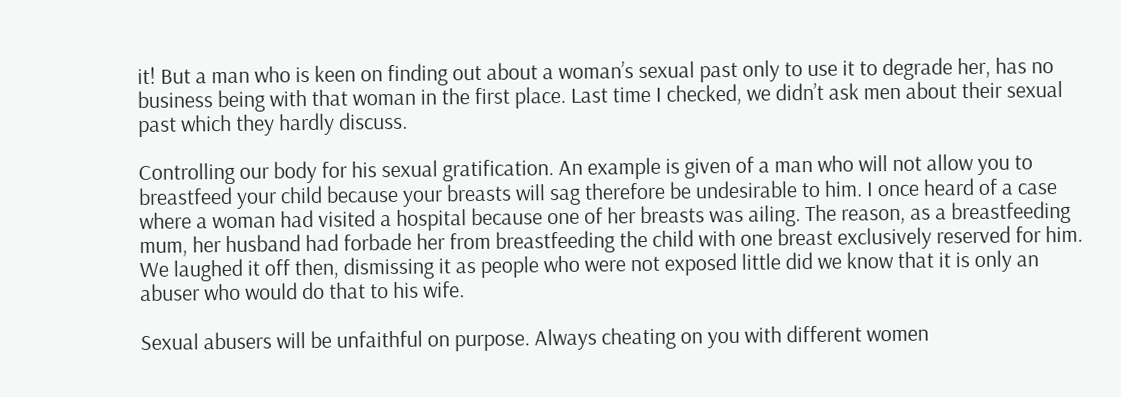it! But a man who is keen on finding out about a woman’s sexual past only to use it to degrade her, has no business being with that woman in the first place. Last time I checked, we didn’t ask men about their sexual past which they hardly discuss.

Controlling our body for his sexual gratification. An example is given of a man who will not allow you to breastfeed your child because your breasts will sag therefore be undesirable to him. I once heard of a case where a woman had visited a hospital because one of her breasts was ailing. The reason, as a breastfeeding mum, her husband had forbade her from breastfeeding the child with one breast exclusively reserved for him. We laughed it off then, dismissing it as people who were not exposed little did we know that it is only an abuser who would do that to his wife.

Sexual abusers will be unfaithful on purpose. Always cheating on you with different women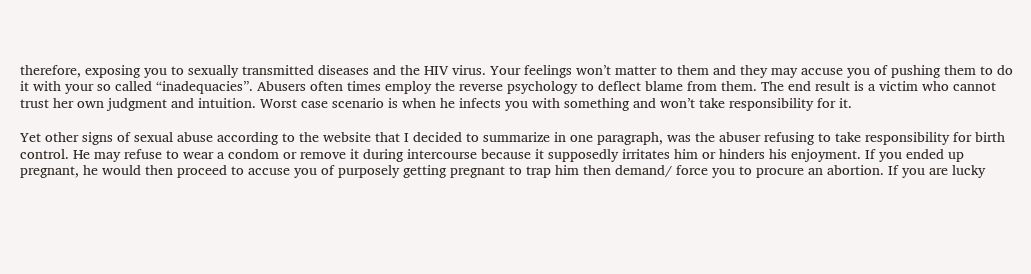therefore, exposing you to sexually transmitted diseases and the HIV virus. Your feelings won’t matter to them and they may accuse you of pushing them to do it with your so called “inadequacies”. Abusers often times employ the reverse psychology to deflect blame from them. The end result is a victim who cannot trust her own judgment and intuition. Worst case scenario is when he infects you with something and won’t take responsibility for it.

Yet other signs of sexual abuse according to the website that I decided to summarize in one paragraph, was the abuser refusing to take responsibility for birth control. He may refuse to wear a condom or remove it during intercourse because it supposedly irritates him or hinders his enjoyment. If you ended up pregnant, he would then proceed to accuse you of purposely getting pregnant to trap him then demand/ force you to procure an abortion. If you are lucky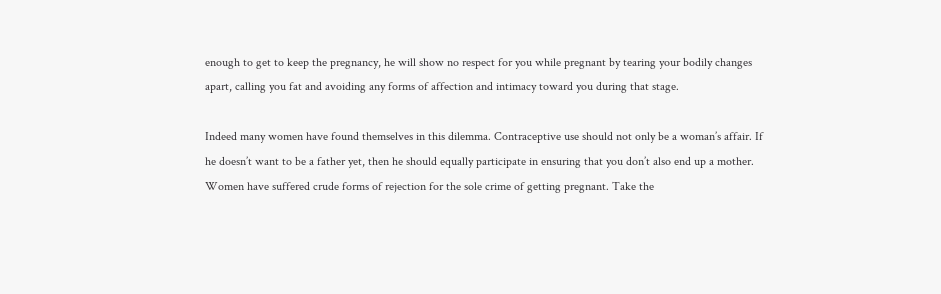enough to get to keep the pregnancy, he will show no respect for you while pregnant by tearing your bodily changes apart, calling you fat and avoiding any forms of affection and intimacy toward you during that stage.

Indeed many women have found themselves in this dilemma. Contraceptive use should not only be a woman’s affair. If he doesn’t want to be a father yet, then he should equally participate in ensuring that you don’t also end up a mother. Women have suffered crude forms of rejection for the sole crime of getting pregnant. Take the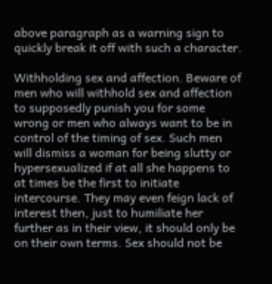above paragraph as a warning sign to quickly break it off with such a character.

Withholding sex and affection. Beware of men who will withhold sex and affection to supposedly punish you for some wrong or men who always want to be in control of the timing of sex. Such men will dismiss a woman for being slutty or hypersexualized if at all she happens to at times be the first to initiate intercourse. They may even feign lack of interest then, just to humiliate her further as in their view, it should only be on their own terms. Sex should not be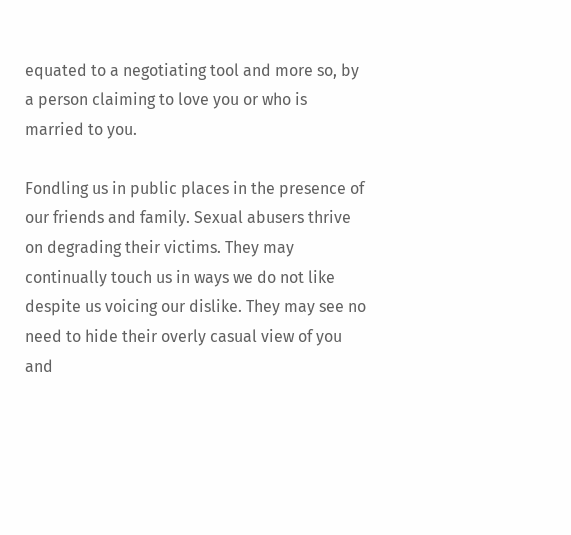equated to a negotiating tool and more so, by a person claiming to love you or who is married to you.

Fondling us in public places in the presence of our friends and family. Sexual abusers thrive on degrading their victims. They may continually touch us in ways we do not like despite us voicing our dislike. They may see no need to hide their overly casual view of you and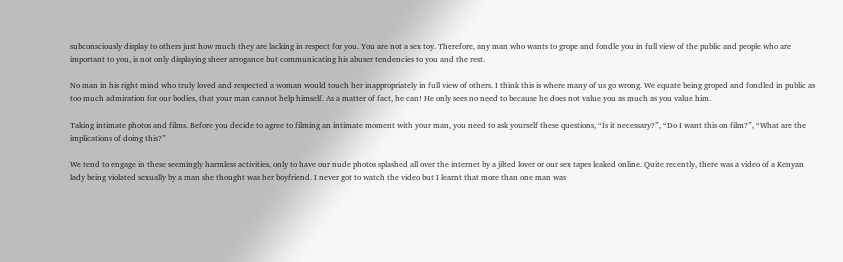subconsciously display to others just how much they are lacking in respect for you. You are not a sex toy. Therefore, any man who wants to grope and fondle you in full view of the public and people who are important to you, is not only displaying sheer arrogance but communicating his abuser tendencies to you and the rest.

No man in his right mind who truly loved and respected a woman would touch her inappropriately in full view of others. I think this is where many of us go wrong. We equate being groped and fondled in public as too much admiration for our bodies, that your man cannot help himself. As a matter of fact, he can! He only sees no need to because he does not value you as much as you value him.

Taking intimate photos and films. Before you decide to agree to filming an intimate moment with your man, you need to ask yourself these questions, “Is it necessary?”, “Do I want this on film?”, “What are the implications of doing this?”

We tend to engage in these seemingly harmless activities, only to have our nude photos splashed all over the internet by a jilted lover or our sex tapes leaked online. Quite recently, there was a video of a Kenyan lady being violated sexually by a man she thought was her boyfriend. I never got to watch the video but I learnt that more than one man was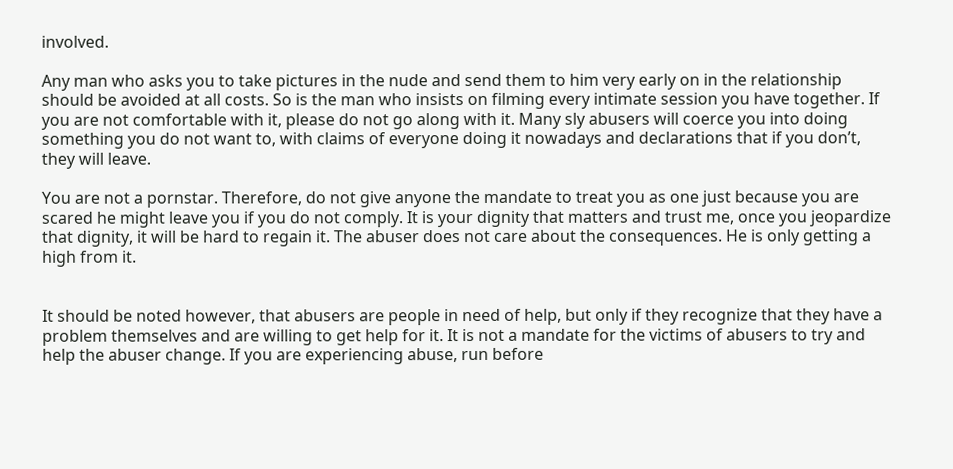involved.

Any man who asks you to take pictures in the nude and send them to him very early on in the relationship should be avoided at all costs. So is the man who insists on filming every intimate session you have together. If you are not comfortable with it, please do not go along with it. Many sly abusers will coerce you into doing something you do not want to, with claims of everyone doing it nowadays and declarations that if you don’t, they will leave.

You are not a pornstar. Therefore, do not give anyone the mandate to treat you as one just because you are scared he might leave you if you do not comply. It is your dignity that matters and trust me, once you jeopardize that dignity, it will be hard to regain it. The abuser does not care about the consequences. He is only getting a high from it.


It should be noted however, that abusers are people in need of help, but only if they recognize that they have a problem themselves and are willing to get help for it. It is not a mandate for the victims of abusers to try and help the abuser change. If you are experiencing abuse, run before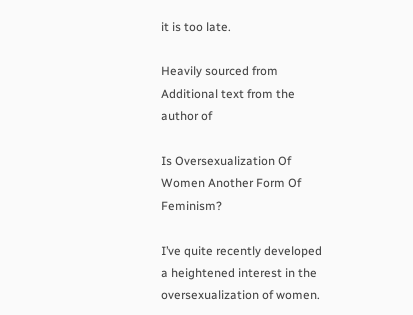it is too late.

Heavily sourced from Additional text from the author of

Is Oversexualization Of Women Another Form Of Feminism?

I’ve quite recently developed a heightened interest in the oversexualization of women.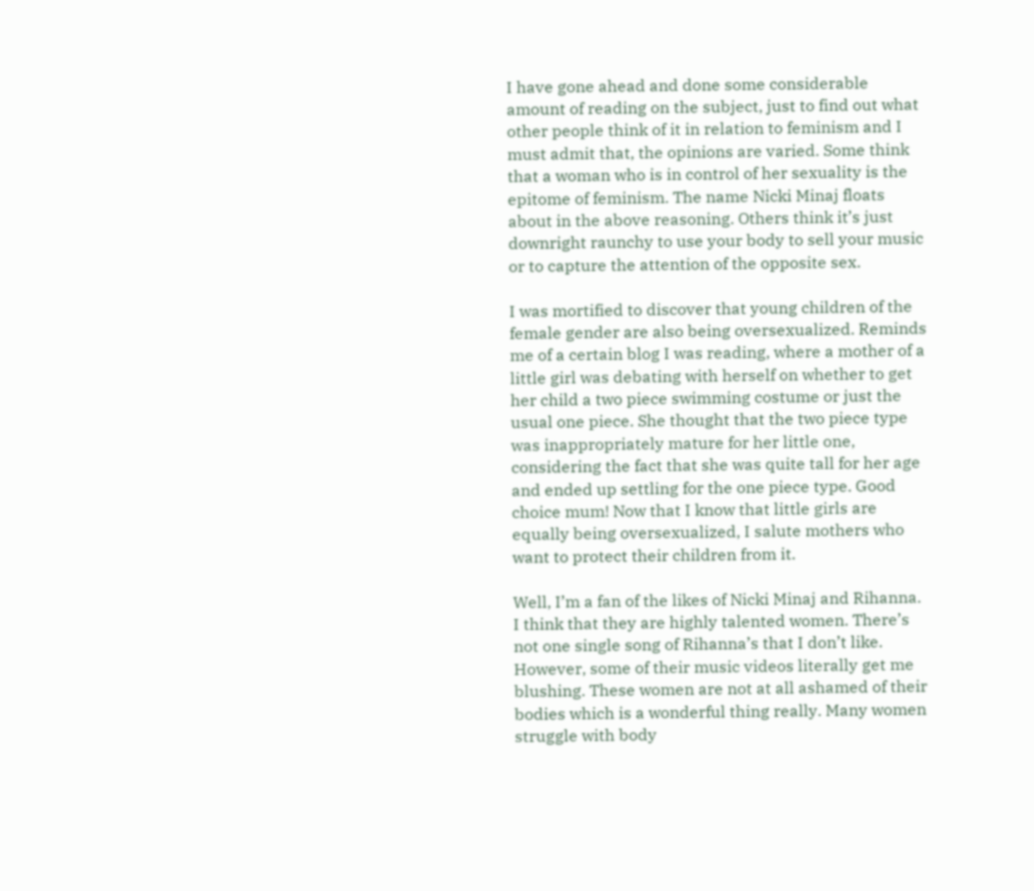I have gone ahead and done some considerable amount of reading on the subject, just to find out what other people think of it in relation to feminism and I must admit that, the opinions are varied. Some think that a woman who is in control of her sexuality is the epitome of feminism. The name Nicki Minaj floats about in the above reasoning. Others think it’s just downright raunchy to use your body to sell your music or to capture the attention of the opposite sex.

I was mortified to discover that young children of the female gender are also being oversexualized. Reminds me of a certain blog I was reading, where a mother of a little girl was debating with herself on whether to get her child a two piece swimming costume or just the usual one piece. She thought that the two piece type was inappropriately mature for her little one, considering the fact that she was quite tall for her age and ended up settling for the one piece type. Good choice mum! Now that I know that little girls are equally being oversexualized, I salute mothers who want to protect their children from it.

Well, I’m a fan of the likes of Nicki Minaj and Rihanna. I think that they are highly talented women. There’s not one single song of Rihanna’s that I don’t like. However, some of their music videos literally get me blushing. These women are not at all ashamed of their bodies which is a wonderful thing really. Many women struggle with body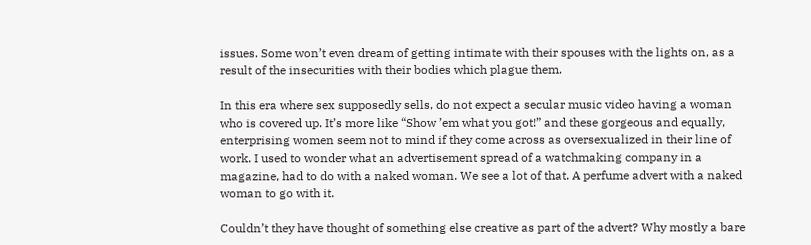issues. Some won’t even dream of getting intimate with their spouses with the lights on, as a result of the insecurities with their bodies which plague them.

In this era where sex supposedly sells, do not expect a secular music video having a woman who is covered up. It’s more like “Show ’em what you got!” and these gorgeous and equally, enterprising women seem not to mind if they come across as oversexualized in their line of work. I used to wonder what an advertisement spread of a watchmaking company in a magazine, had to do with a naked woman. We see a lot of that. A perfume advert with a naked woman to go with it.

Couldn’t they have thought of something else creative as part of the advert? Why mostly a bare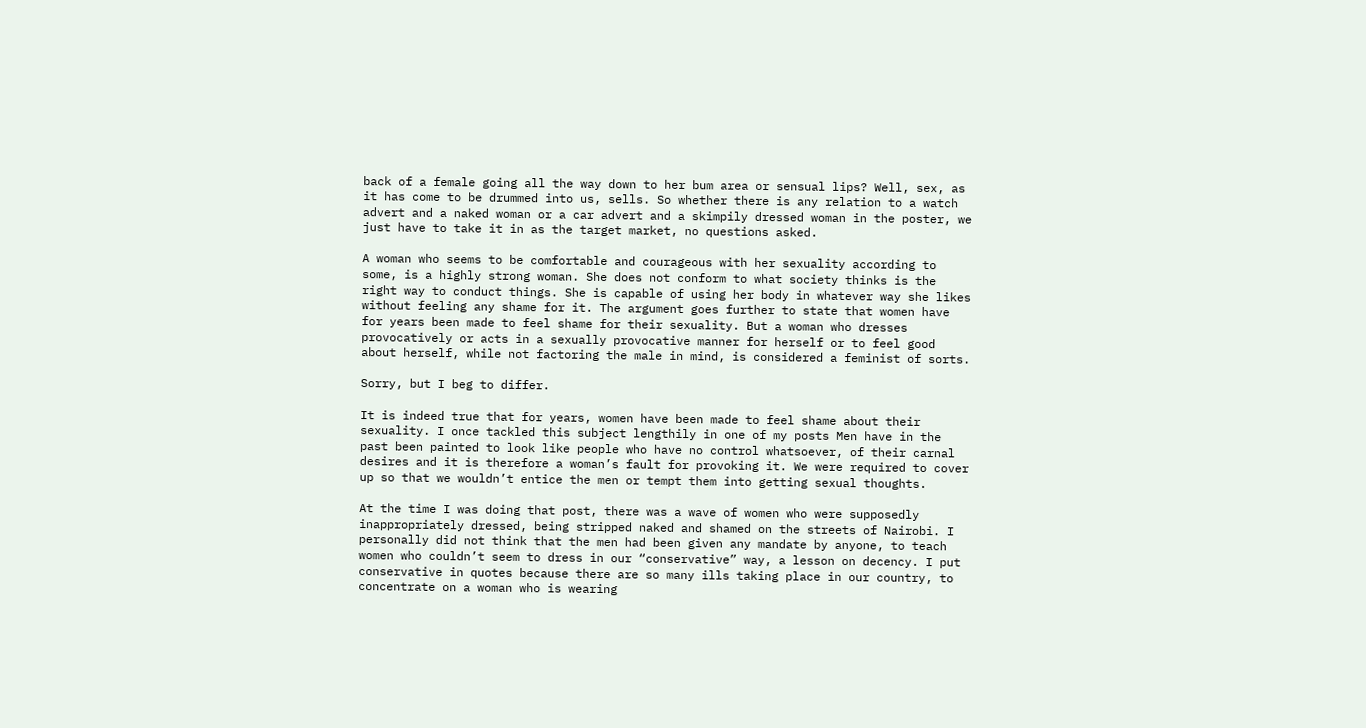back of a female going all the way down to her bum area or sensual lips? Well, sex, as it has come to be drummed into us, sells. So whether there is any relation to a watch advert and a naked woman or a car advert and a skimpily dressed woman in the poster, we just have to take it in as the target market, no questions asked.

A woman who seems to be comfortable and courageous with her sexuality according to some, is a highly strong woman. She does not conform to what society thinks is the right way to conduct things. She is capable of using her body in whatever way she likes without feeling any shame for it. The argument goes further to state that women have for years been made to feel shame for their sexuality. But a woman who dresses provocatively or acts in a sexually provocative manner for herself or to feel good about herself, while not factoring the male in mind, is considered a feminist of sorts.

Sorry, but I beg to differ.

It is indeed true that for years, women have been made to feel shame about their sexuality. I once tackled this subject lengthily in one of my posts Men have in the past been painted to look like people who have no control whatsoever, of their carnal desires and it is therefore a woman’s fault for provoking it. We were required to cover up so that we wouldn’t entice the men or tempt them into getting sexual thoughts.

At the time I was doing that post, there was a wave of women who were supposedly inappropriately dressed, being stripped naked and shamed on the streets of Nairobi. I personally did not think that the men had been given any mandate by anyone, to teach women who couldn’t seem to dress in our “conservative” way, a lesson on decency. I put conservative in quotes because there are so many ills taking place in our country, to concentrate on a woman who is wearing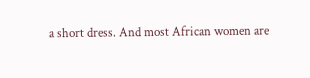a short dress. And most African women are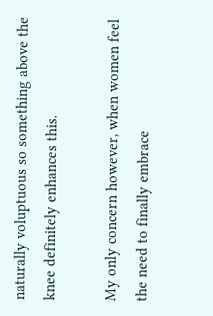naturally voluptuous so something above the knee definitely enhances this.

My only concern however, when women feel the need to finally embrace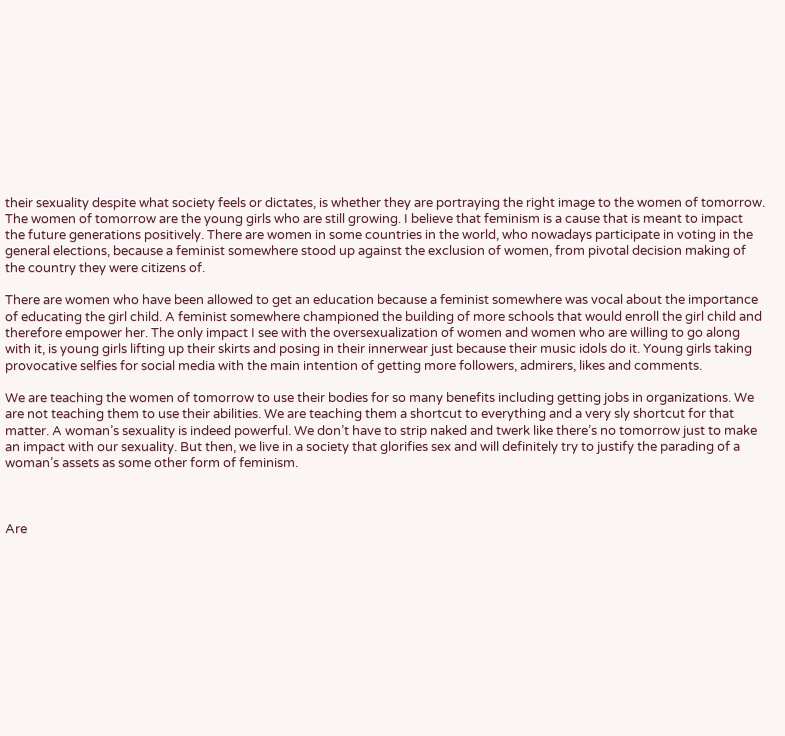their sexuality despite what society feels or dictates, is whether they are portraying the right image to the women of tomorrow. The women of tomorrow are the young girls who are still growing. I believe that feminism is a cause that is meant to impact the future generations positively. There are women in some countries in the world, who nowadays participate in voting in the general elections, because a feminist somewhere stood up against the exclusion of women, from pivotal decision making of the country they were citizens of.

There are women who have been allowed to get an education because a feminist somewhere was vocal about the importance of educating the girl child. A feminist somewhere championed the building of more schools that would enroll the girl child and therefore empower her. The only impact I see with the oversexualization of women and women who are willing to go along with it, is young girls lifting up their skirts and posing in their innerwear just because their music idols do it. Young girls taking provocative selfies for social media with the main intention of getting more followers, admirers, likes and comments.

We are teaching the women of tomorrow to use their bodies for so many benefits including getting jobs in organizations. We are not teaching them to use their abilities. We are teaching them a shortcut to everything and a very sly shortcut for that matter. A woman’s sexuality is indeed powerful. We don’t have to strip naked and twerk like there’s no tomorrow just to make an impact with our sexuality. But then, we live in a society that glorifies sex and will definitely try to justify the parading of a woman’s assets as some other form of feminism.



Are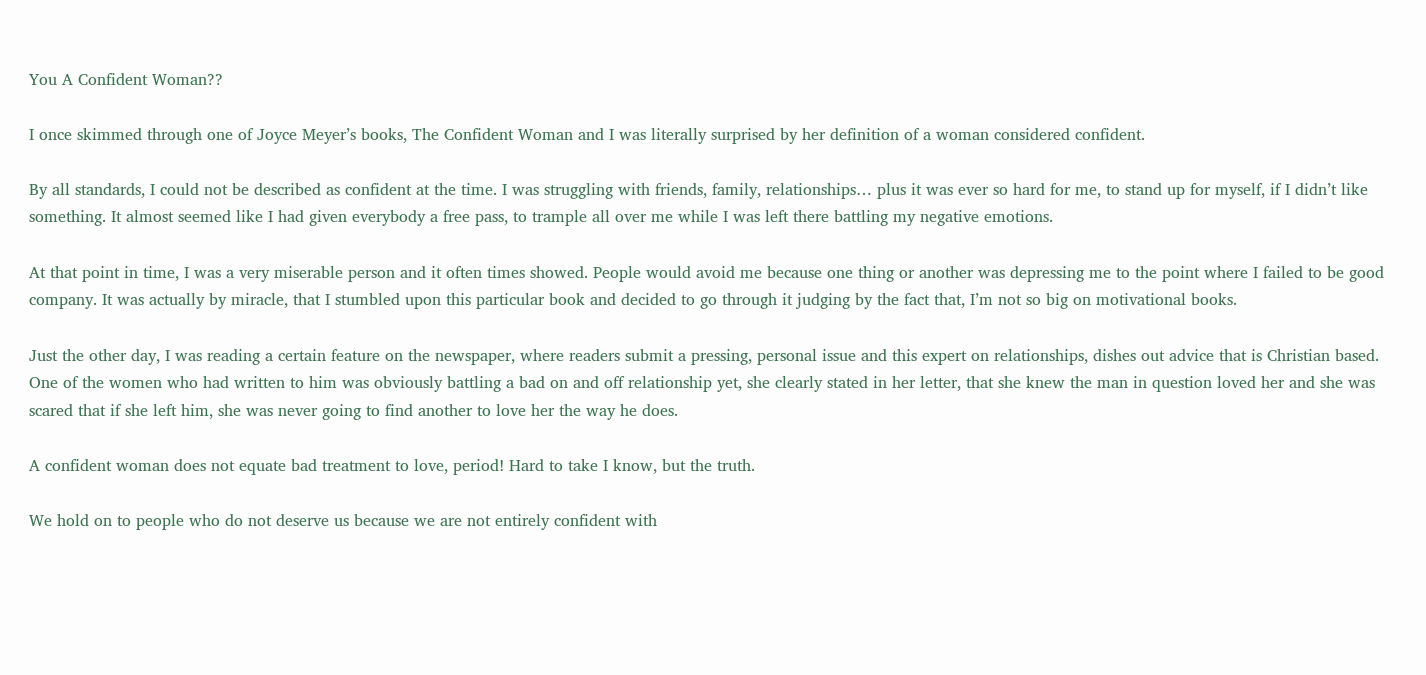You A Confident Woman??

I once skimmed through one of Joyce Meyer’s books, The Confident Woman and I was literally surprised by her definition of a woman considered confident.

By all standards, I could not be described as confident at the time. I was struggling with friends, family, relationships… plus it was ever so hard for me, to stand up for myself, if I didn’t like something. It almost seemed like I had given everybody a free pass, to trample all over me while I was left there battling my negative emotions.

At that point in time, I was a very miserable person and it often times showed. People would avoid me because one thing or another was depressing me to the point where I failed to be good company. It was actually by miracle, that I stumbled upon this particular book and decided to go through it judging by the fact that, I’m not so big on motivational books.

Just the other day, I was reading a certain feature on the newspaper, where readers submit a pressing, personal issue and this expert on relationships, dishes out advice that is Christian based. One of the women who had written to him was obviously battling a bad on and off relationship yet, she clearly stated in her letter, that she knew the man in question loved her and she was scared that if she left him, she was never going to find another to love her the way he does.

A confident woman does not equate bad treatment to love, period! Hard to take I know, but the truth.

We hold on to people who do not deserve us because we are not entirely confident with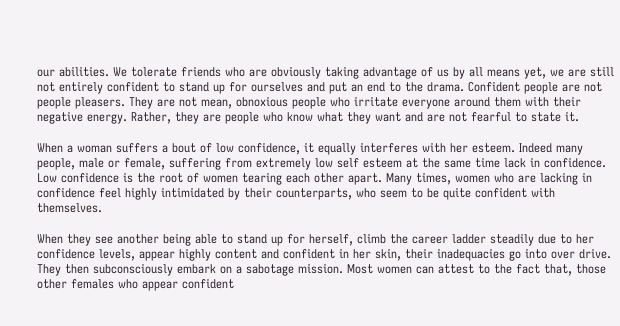our abilities. We tolerate friends who are obviously taking advantage of us by all means yet, we are still not entirely confident to stand up for ourselves and put an end to the drama. Confident people are not people pleasers. They are not mean, obnoxious people who irritate everyone around them with their negative energy. Rather, they are people who know what they want and are not fearful to state it.

When a woman suffers a bout of low confidence, it equally interferes with her esteem. Indeed many people, male or female, suffering from extremely low self esteem at the same time lack in confidence. Low confidence is the root of women tearing each other apart. Many times, women who are lacking in confidence feel highly intimidated by their counterparts, who seem to be quite confident with themselves.

When they see another being able to stand up for herself, climb the career ladder steadily due to her confidence levels, appear highly content and confident in her skin, their inadequacies go into over drive. They then subconsciously embark on a sabotage mission. Most women can attest to the fact that, those other females who appear confident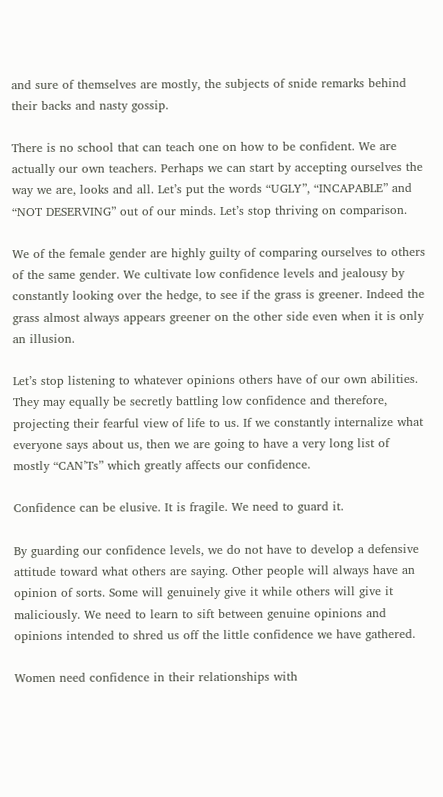and sure of themselves are mostly, the subjects of snide remarks behind their backs and nasty gossip.

There is no school that can teach one on how to be confident. We are actually our own teachers. Perhaps we can start by accepting ourselves the way we are, looks and all. Let’s put the words “UGLY”, “INCAPABLE” and “NOT DESERVING” out of our minds. Let’s stop thriving on comparison.

We of the female gender are highly guilty of comparing ourselves to others of the same gender. We cultivate low confidence levels and jealousy by constantly looking over the hedge, to see if the grass is greener. Indeed the grass almost always appears greener on the other side even when it is only an illusion.

Let’s stop listening to whatever opinions others have of our own abilities. They may equally be secretly battling low confidence and therefore, projecting their fearful view of life to us. If we constantly internalize what everyone says about us, then we are going to have a very long list of mostly “CAN’Ts” which greatly affects our confidence.

Confidence can be elusive. It is fragile. We need to guard it.

By guarding our confidence levels, we do not have to develop a defensive attitude toward what others are saying. Other people will always have an opinion of sorts. Some will genuinely give it while others will give it maliciously. We need to learn to sift between genuine opinions and opinions intended to shred us off the little confidence we have gathered.

Women need confidence in their relationships with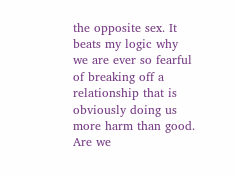the opposite sex. It beats my logic why we are ever so fearful of breaking off a relationship that is obviously doing us more harm than good. Are we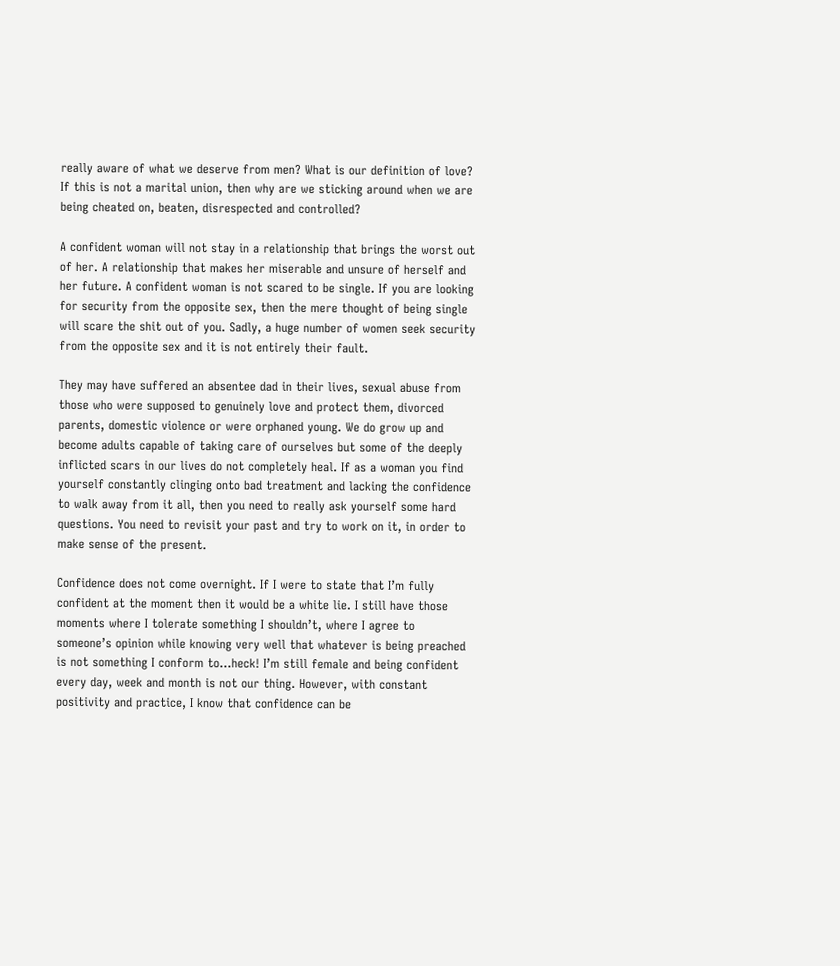really aware of what we deserve from men? What is our definition of love? If this is not a marital union, then why are we sticking around when we are being cheated on, beaten, disrespected and controlled?

A confident woman will not stay in a relationship that brings the worst out of her. A relationship that makes her miserable and unsure of herself and her future. A confident woman is not scared to be single. If you are looking for security from the opposite sex, then the mere thought of being single will scare the shit out of you. Sadly, a huge number of women seek security from the opposite sex and it is not entirely their fault.

They may have suffered an absentee dad in their lives, sexual abuse from those who were supposed to genuinely love and protect them, divorced parents, domestic violence or were orphaned young. We do grow up and become adults capable of taking care of ourselves but some of the deeply inflicted scars in our lives do not completely heal. If as a woman you find yourself constantly clinging onto bad treatment and lacking the confidence to walk away from it all, then you need to really ask yourself some hard questions. You need to revisit your past and try to work on it, in order to make sense of the present.

Confidence does not come overnight. If I were to state that I’m fully confident at the moment then it would be a white lie. I still have those moments where I tolerate something I shouldn’t, where I agree to someone’s opinion while knowing very well that whatever is being preached is not something I conform to…heck! I’m still female and being confident every day, week and month is not our thing. However, with constant positivity and practice, I know that confidence can be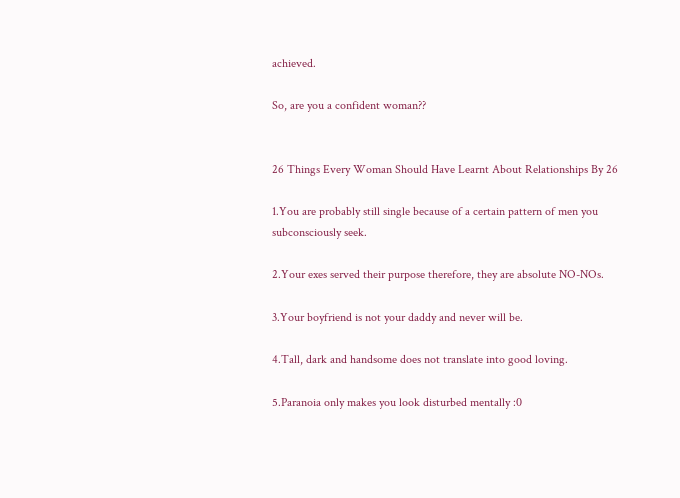achieved.

So, are you a confident woman??


26 Things Every Woman Should Have Learnt About Relationships By 26

1.You are probably still single because of a certain pattern of men you subconsciously seek.

2.Your exes served their purpose therefore, they are absolute NO-NOs.

3.Your boyfriend is not your daddy and never will be.

4.Tall, dark and handsome does not translate into good loving.

5.Paranoia only makes you look disturbed mentally :0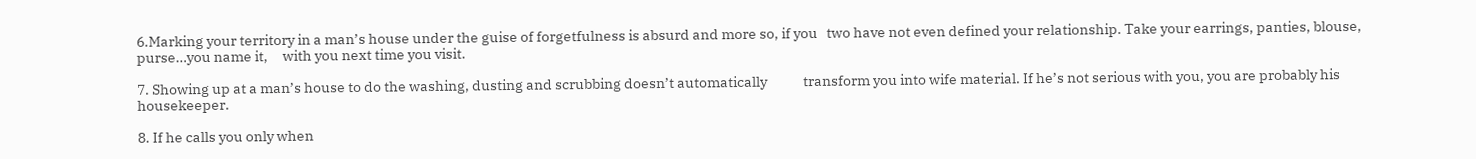6.Marking your territory in a man’s house under the guise of forgetfulness is absurd and more so, if you   two have not even defined your relationship. Take your earrings, panties, blouse, purse…you name it,     with you next time you visit.

7. Showing up at a man’s house to do the washing, dusting and scrubbing doesn’t automatically            transform you into wife material. If he’s not serious with you, you are probably his housekeeper.

8. If he calls you only when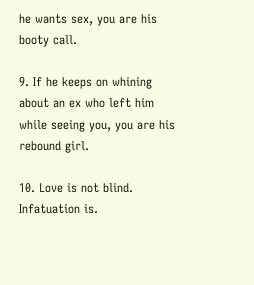he wants sex, you are his booty call.

9. If he keeps on whining about an ex who left him while seeing you, you are his rebound girl.

10. Love is not blind. Infatuation is.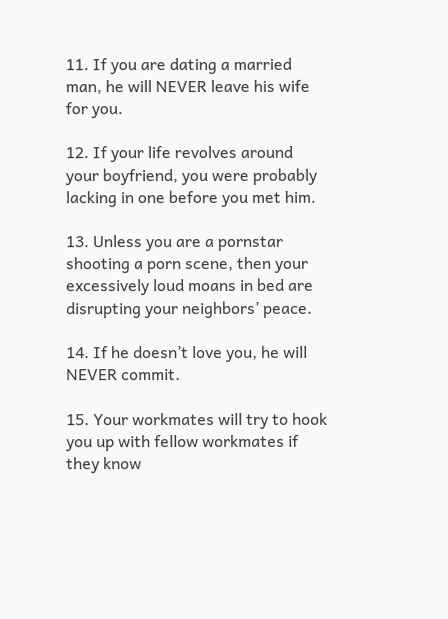11. If you are dating a married man, he will NEVER leave his wife for you.

12. If your life revolves around your boyfriend, you were probably lacking in one before you met him.

13. Unless you are a pornstar shooting a porn scene, then your excessively loud moans in bed are disrupting your neighbors’ peace.

14. If he doesn’t love you, he will NEVER commit.

15. Your workmates will try to hook you up with fellow workmates if they know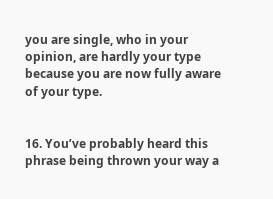you are single, who in your opinion, are hardly your type because you are now fully aware of your type.


16. You’ve probably heard this phrase being thrown your way a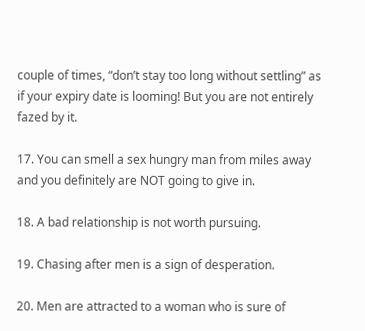couple of times, “don’t stay too long without settling” as if your expiry date is looming! But you are not entirely fazed by it.

17. You can smell a sex hungry man from miles away and you definitely are NOT going to give in.

18. A bad relationship is not worth pursuing.

19. Chasing after men is a sign of desperation.

20. Men are attracted to a woman who is sure of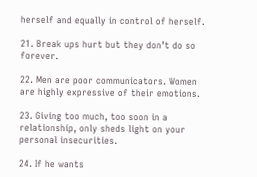herself and equally in control of herself.

21. Break ups hurt but they don’t do so forever.

22. Men are poor communicators. Women are highly expressive of their emotions.

23. Giving too much, too soon in a relationship, only sheds light on your personal insecurities.

24. If he wants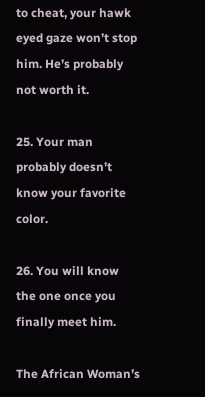to cheat, your hawk eyed gaze won’t stop him. He’s probably not worth it.

25. Your man probably doesn’t know your favorite color.

26. You will know the one once you finally meet him.

The African Woman’s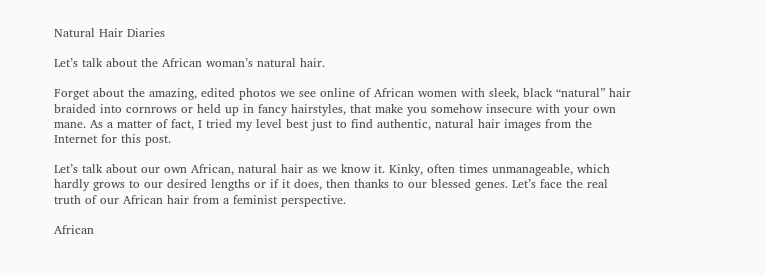Natural Hair Diaries

Let’s talk about the African woman’s natural hair.

Forget about the amazing, edited photos we see online of African women with sleek, black “natural” hair braided into cornrows or held up in fancy hairstyles, that make you somehow insecure with your own mane. As a matter of fact, I tried my level best just to find authentic, natural hair images from the Internet for this post.

Let’s talk about our own African, natural hair as we know it. Kinky, often times unmanageable, which hardly grows to our desired lengths or if it does, then thanks to our blessed genes. Let’s face the real truth of our African hair from a feminist perspective.

African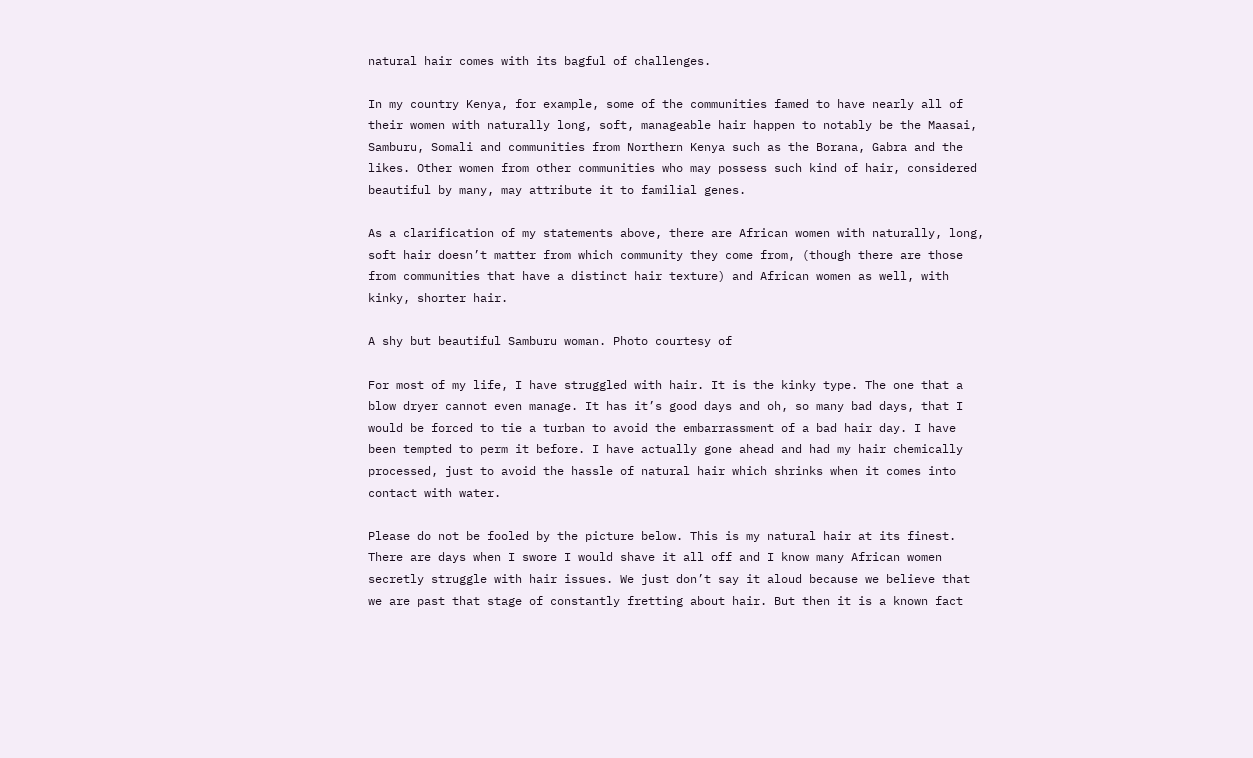natural hair comes with its bagful of challenges.

In my country Kenya, for example, some of the communities famed to have nearly all of their women with naturally long, soft, manageable hair happen to notably be the Maasai, Samburu, Somali and communities from Northern Kenya such as the Borana, Gabra and the likes. Other women from other communities who may possess such kind of hair, considered beautiful by many, may attribute it to familial genes.

As a clarification of my statements above, there are African women with naturally, long, soft hair doesn’t matter from which community they come from, (though there are those from communities that have a distinct hair texture) and African women as well, with kinky, shorter hair.

A shy but beautiful Samburu woman. Photo courtesy of

For most of my life, I have struggled with hair. It is the kinky type. The one that a blow dryer cannot even manage. It has it’s good days and oh, so many bad days, that I would be forced to tie a turban to avoid the embarrassment of a bad hair day. I have been tempted to perm it before. I have actually gone ahead and had my hair chemically processed, just to avoid the hassle of natural hair which shrinks when it comes into contact with water.

Please do not be fooled by the picture below. This is my natural hair at its finest. There are days when I swore I would shave it all off and I know many African women secretly struggle with hair issues. We just don’t say it aloud because we believe that we are past that stage of constantly fretting about hair. But then it is a known fact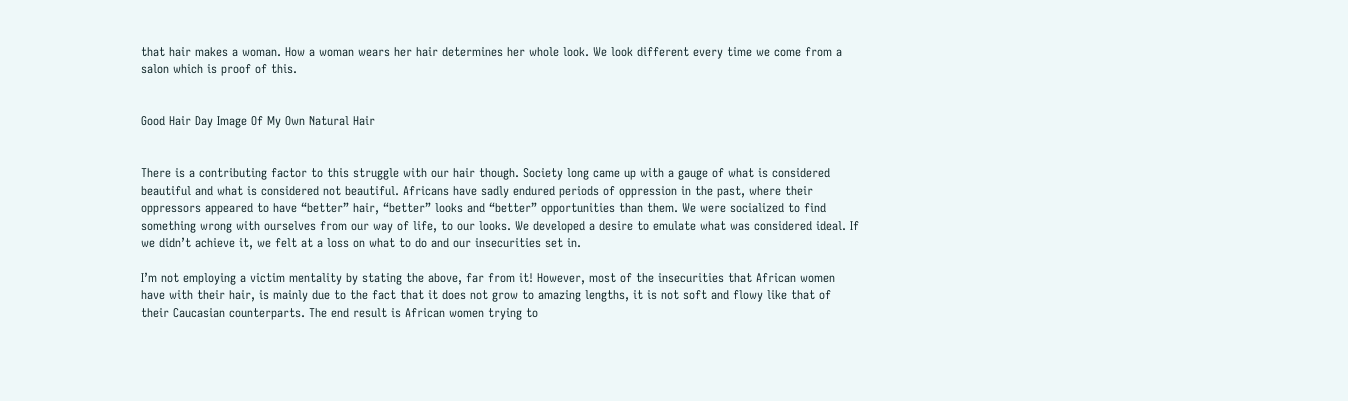that hair makes a woman. How a woman wears her hair determines her whole look. We look different every time we come from a salon which is proof of this.


Good Hair Day Image Of My Own Natural Hair


There is a contributing factor to this struggle with our hair though. Society long came up with a gauge of what is considered beautiful and what is considered not beautiful. Africans have sadly endured periods of oppression in the past, where their oppressors appeared to have “better” hair, “better” looks and “better” opportunities than them. We were socialized to find something wrong with ourselves from our way of life, to our looks. We developed a desire to emulate what was considered ideal. If we didn’t achieve it, we felt at a loss on what to do and our insecurities set in.

I’m not employing a victim mentality by stating the above, far from it! However, most of the insecurities that African women have with their hair, is mainly due to the fact that it does not grow to amazing lengths, it is not soft and flowy like that of their Caucasian counterparts. The end result is African women trying to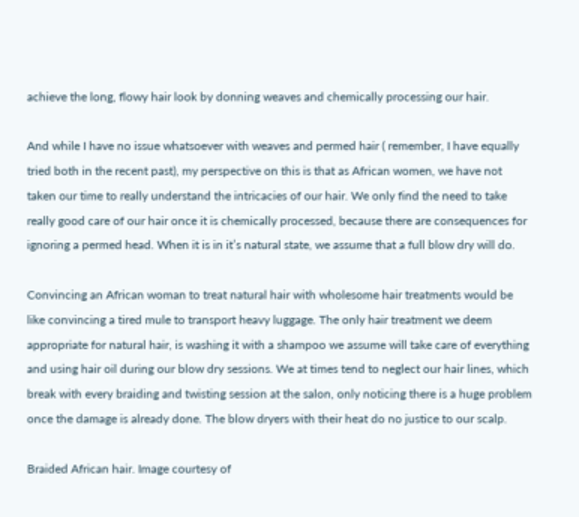achieve the long, flowy hair look by donning weaves and chemically processing our hair.

And while I have no issue whatsoever with weaves and permed hair ( remember, I have equally tried both in the recent past), my perspective on this is that as African women, we have not taken our time to really understand the intricacies of our hair. We only find the need to take really good care of our hair once it is chemically processed, because there are consequences for ignoring a permed head. When it is in it’s natural state, we assume that a full blow dry will do.

Convincing an African woman to treat natural hair with wholesome hair treatments would be like convincing a tired mule to transport heavy luggage. The only hair treatment we deem appropriate for natural hair, is washing it with a shampoo we assume will take care of everything and using hair oil during our blow dry sessions. We at times tend to neglect our hair lines, which break with every braiding and twisting session at the salon, only noticing there is a huge problem once the damage is already done. The blow dryers with their heat do no justice to our scalp.

Braided African hair. Image courtesy of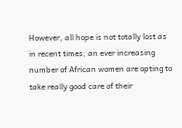However, all hope is not totally lost as in recent times, an ever increasing number of African women are opting to take really good care of their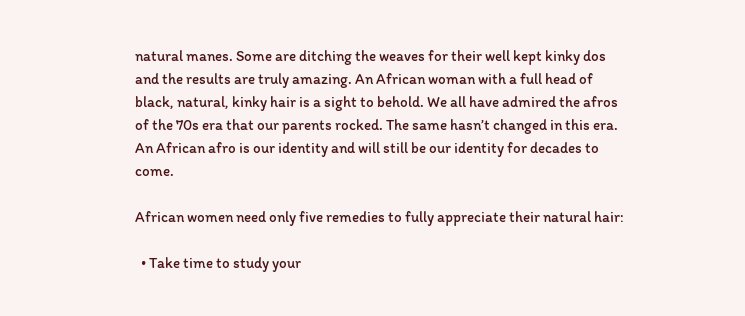natural manes. Some are ditching the weaves for their well kept kinky dos and the results are truly amazing. An African woman with a full head of black, natural, kinky hair is a sight to behold. We all have admired the afros of the 70s era that our parents rocked. The same hasn’t changed in this era. An African afro is our identity and will still be our identity for decades to come.

African women need only five remedies to fully appreciate their natural hair:

  • Take time to study your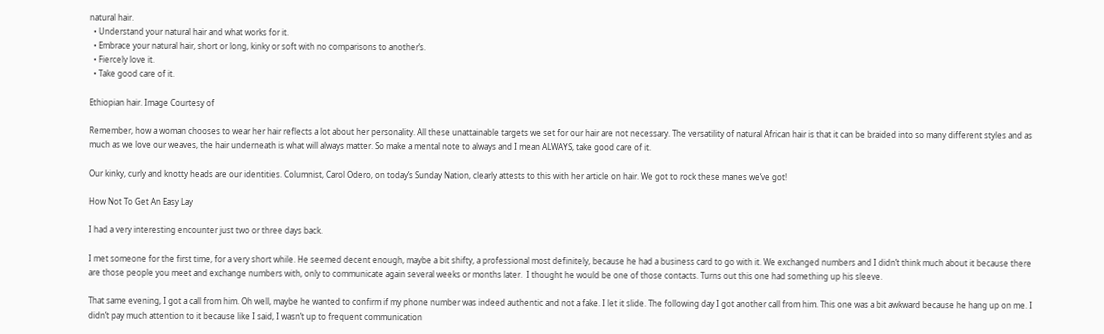natural hair.
  • Understand your natural hair and what works for it.
  • Embrace your natural hair, short or long, kinky or soft with no comparisons to another’s.
  • Fiercely love it.
  • Take good care of it.

Ethiopian hair. Image Courtesy of

Remember, how a woman chooses to wear her hair reflects a lot about her personality. All these unattainable targets we set for our hair are not necessary. The versatility of natural African hair is that it can be braided into so many different styles and as much as we love our weaves, the hair underneath is what will always matter. So make a mental note to always and I mean ALWAYS, take good care of it.

Our kinky, curly and knotty heads are our identities. Columnist, Carol Odero, on today’s Sunday Nation, clearly attests to this with her article on hair. We got to rock these manes we’ve got!

How Not To Get An Easy Lay

I had a very interesting encounter just two or three days back.

I met someone for the first time, for a very short while. He seemed decent enough, maybe a bit shifty, a professional most definitely, because he had a business card to go with it. We exchanged numbers and I didn’t think much about it because there are those people you meet and exchange numbers with, only to communicate again several weeks or months later.  I thought he would be one of those contacts. Turns out this one had something up his sleeve.

That same evening, I got a call from him. Oh well, maybe he wanted to confirm if my phone number was indeed authentic and not a fake. I let it slide. The following day I got another call from him. This one was a bit awkward because he hang up on me. I didn’t pay much attention to it because like I said, I wasn’t up to frequent communication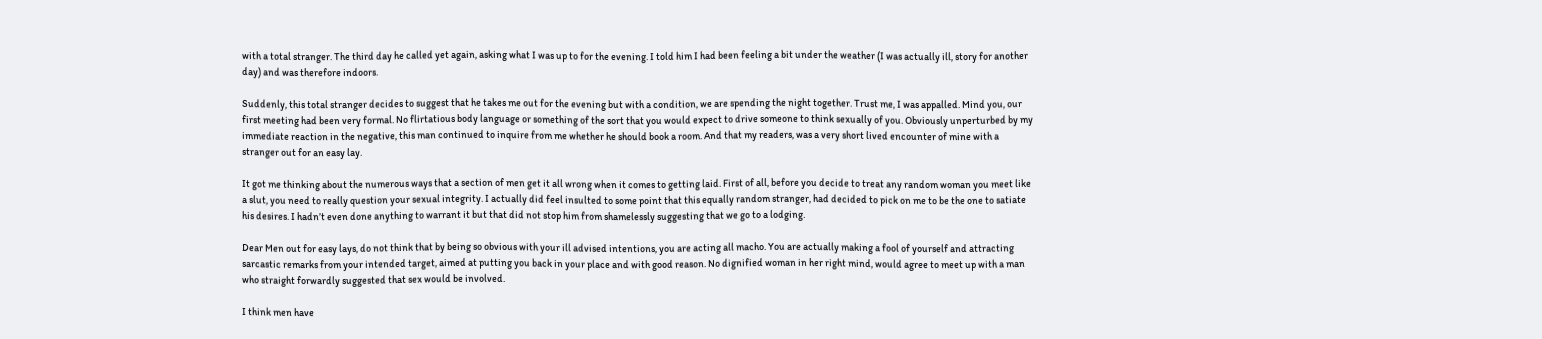with a total stranger. The third day he called yet again, asking what I was up to for the evening. I told him I had been feeling a bit under the weather (I was actually ill, story for another day) and was therefore indoors.

Suddenly, this total stranger decides to suggest that he takes me out for the evening but with a condition, we are spending the night together. Trust me, I was appalled. Mind you, our first meeting had been very formal. No flirtatious body language or something of the sort that you would expect to drive someone to think sexually of you. Obviously unperturbed by my immediate reaction in the negative, this man continued to inquire from me whether he should book a room. And that my readers, was a very short lived encounter of mine with a stranger out for an easy lay.

It got me thinking about the numerous ways that a section of men get it all wrong when it comes to getting laid. First of all, before you decide to treat any random woman you meet like a slut, you need to really question your sexual integrity. I actually did feel insulted to some point that this equally random stranger, had decided to pick on me to be the one to satiate his desires. I hadn’t even done anything to warrant it but that did not stop him from shamelessly suggesting that we go to a lodging.

Dear Men out for easy lays, do not think that by being so obvious with your ill advised intentions, you are acting all macho. You are actually making a fool of yourself and attracting sarcastic remarks from your intended target, aimed at putting you back in your place and with good reason. No dignified woman in her right mind, would agree to meet up with a man who straight forwardly suggested that sex would be involved.

I think men have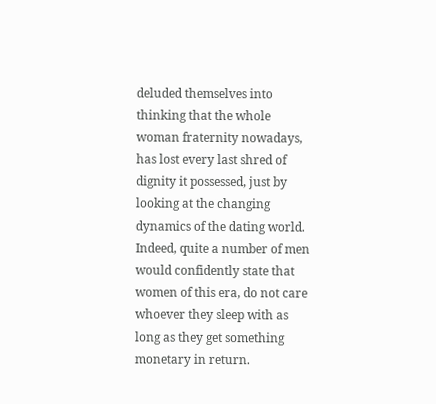deluded themselves into thinking that the whole woman fraternity nowadays, has lost every last shred of dignity it possessed, just by looking at the changing dynamics of the dating world. Indeed, quite a number of men would confidently state that women of this era, do not care whoever they sleep with as long as they get something monetary in return.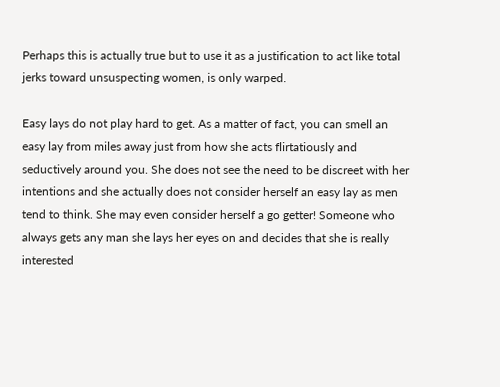Perhaps this is actually true but to use it as a justification to act like total jerks toward unsuspecting women, is only warped.

Easy lays do not play hard to get. As a matter of fact, you can smell an easy lay from miles away just from how she acts flirtatiously and seductively around you. She does not see the need to be discreet with her intentions and she actually does not consider herself an easy lay as men tend to think. She may even consider herself a go getter! Someone who always gets any man she lays her eyes on and decides that she is really interested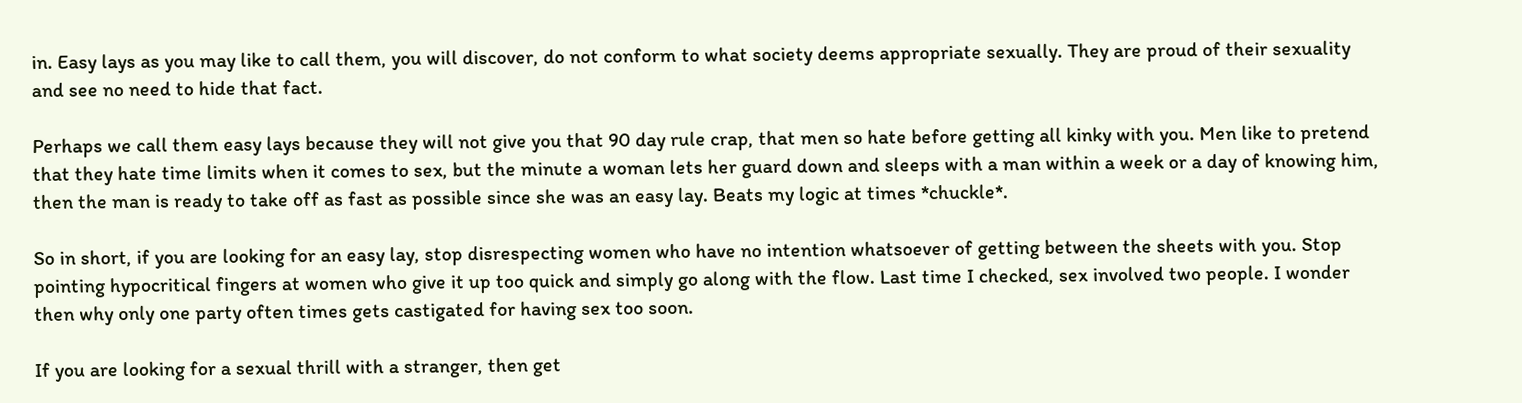in. Easy lays as you may like to call them, you will discover, do not conform to what society deems appropriate sexually. They are proud of their sexuality and see no need to hide that fact.

Perhaps we call them easy lays because they will not give you that 90 day rule crap, that men so hate before getting all kinky with you. Men like to pretend that they hate time limits when it comes to sex, but the minute a woman lets her guard down and sleeps with a man within a week or a day of knowing him, then the man is ready to take off as fast as possible since she was an easy lay. Beats my logic at times *chuckle*.

So in short, if you are looking for an easy lay, stop disrespecting women who have no intention whatsoever of getting between the sheets with you. Stop pointing hypocritical fingers at women who give it up too quick and simply go along with the flow. Last time I checked, sex involved two people. I wonder then why only one party often times gets castigated for having sex too soon.

If you are looking for a sexual thrill with a stranger, then get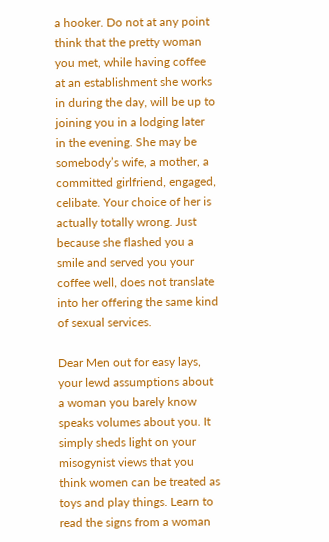a hooker. Do not at any point think that the pretty woman you met, while having coffee at an establishment she works in during the day, will be up to joining you in a lodging later in the evening. She may be somebody’s wife, a mother, a committed girlfriend, engaged, celibate. Your choice of her is actually totally wrong. Just because she flashed you a smile and served you your coffee well, does not translate into her offering the same kind of sexual services.

Dear Men out for easy lays, your lewd assumptions about a woman you barely know speaks volumes about you. It simply sheds light on your misogynist views that you think women can be treated as toys and play things. Learn to read the signs from a woman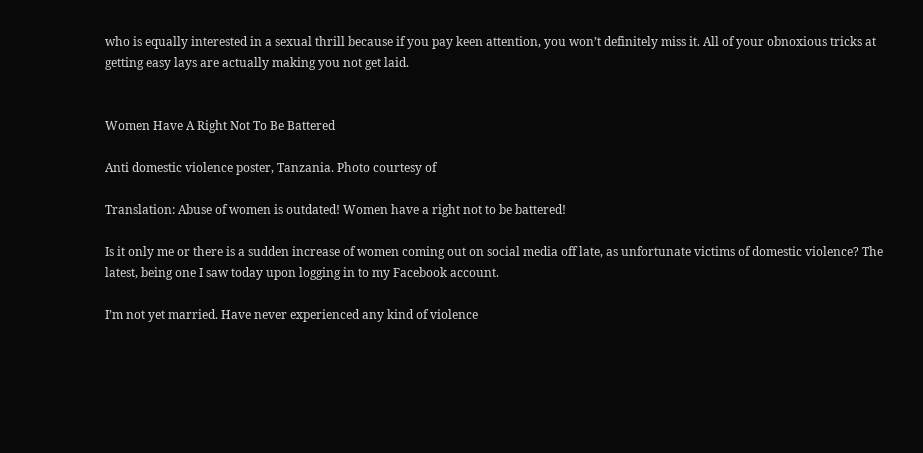who is equally interested in a sexual thrill because if you pay keen attention, you won’t definitely miss it. All of your obnoxious tricks at getting easy lays are actually making you not get laid.


Women Have A Right Not To Be Battered

Anti domestic violence poster, Tanzania. Photo courtesy of

Translation: Abuse of women is outdated! Women have a right not to be battered!

Is it only me or there is a sudden increase of women coming out on social media off late, as unfortunate victims of domestic violence? The latest, being one I saw today upon logging in to my Facebook account.

I’m not yet married. Have never experienced any kind of violence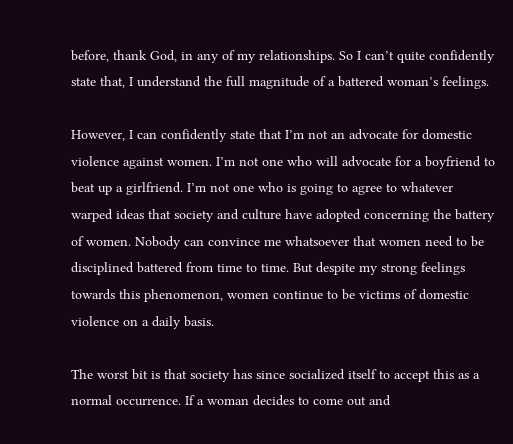before, thank God, in any of my relationships. So I can’t quite confidently state that, I understand the full magnitude of a battered woman’s feelings.

However, I can confidently state that I’m not an advocate for domestic violence against women. I’m not one who will advocate for a boyfriend to beat up a girlfriend. I’m not one who is going to agree to whatever warped ideas that society and culture have adopted concerning the battery of women. Nobody can convince me whatsoever that women need to be disciplined battered from time to time. But despite my strong feelings towards this phenomenon, women continue to be victims of domestic violence on a daily basis.

The worst bit is that society has since socialized itself to accept this as a normal occurrence. If a woman decides to come out and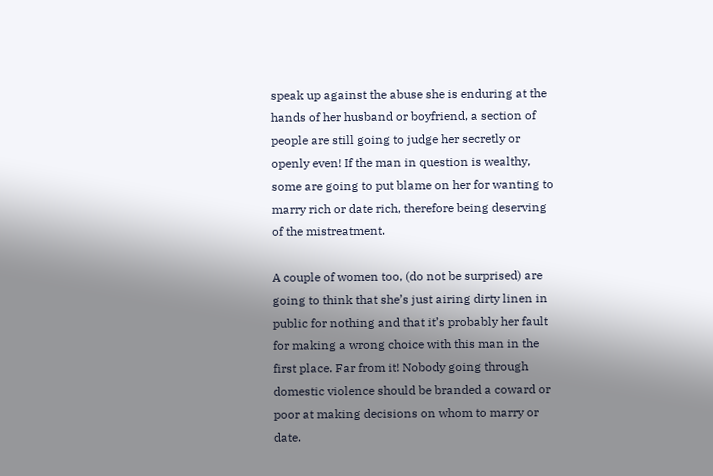speak up against the abuse she is enduring at the hands of her husband or boyfriend, a section of people are still going to judge her secretly or openly even! If the man in question is wealthy, some are going to put blame on her for wanting to marry rich or date rich, therefore being deserving of the mistreatment.

A couple of women too, (do not be surprised) are going to think that she’s just airing dirty linen in public for nothing and that it’s probably her fault for making a wrong choice with this man in the first place. Far from it! Nobody going through domestic violence should be branded a coward or poor at making decisions on whom to marry or date.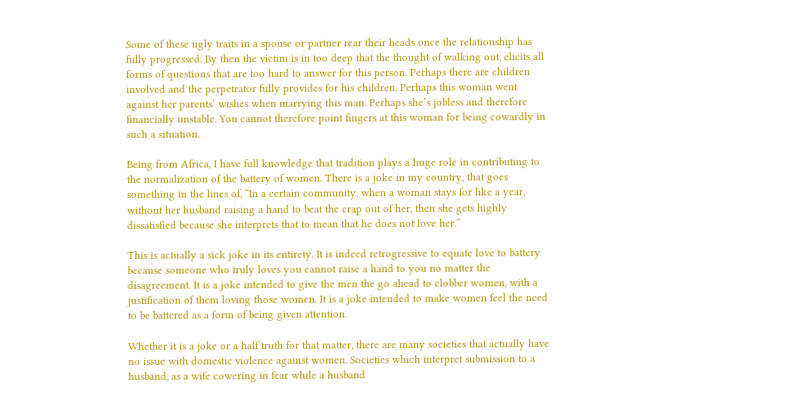Some of these ugly traits in a spouse or partner rear their heads once the relationship has fully progressed. By then the victim is in too deep that the thought of walking out, elicits all forms of questions that are too hard to answer for this person. Perhaps there are children involved and the perpetrator fully provides for his children. Perhaps this woman went against her parents’ wishes when marrying this man. Perhaps she’s jobless and therefore financially unstable. You cannot therefore point fingers at this woman for being cowardly in such a situation.

Being from Africa, I have full knowledge that tradition plays a huge role in contributing to the normalization of the battery of women. There is a joke in my country, that goes something in the lines of, “In a certain community, when a woman stays for like a year, without her husband raising a hand to beat the crap out of her, then she gets highly dissatisfied because she interprets that to mean that he does not love her.”

This is actually a sick joke in its entirety. It is indeed retrogressive to equate love to battery because someone who truly loves you cannot raise a hand to you no matter the disagreement. It is a joke intended to give the men the go ahead to clobber women, with a justification of them loving those women. It is a joke intended to make women feel the need to be battered as a form of being given attention.

Whether it is a joke or a half truth for that matter, there are many societies that actually have no issue with domestic violence against women. Societies which interpret submission to a husband, as a wife cowering in fear while a husband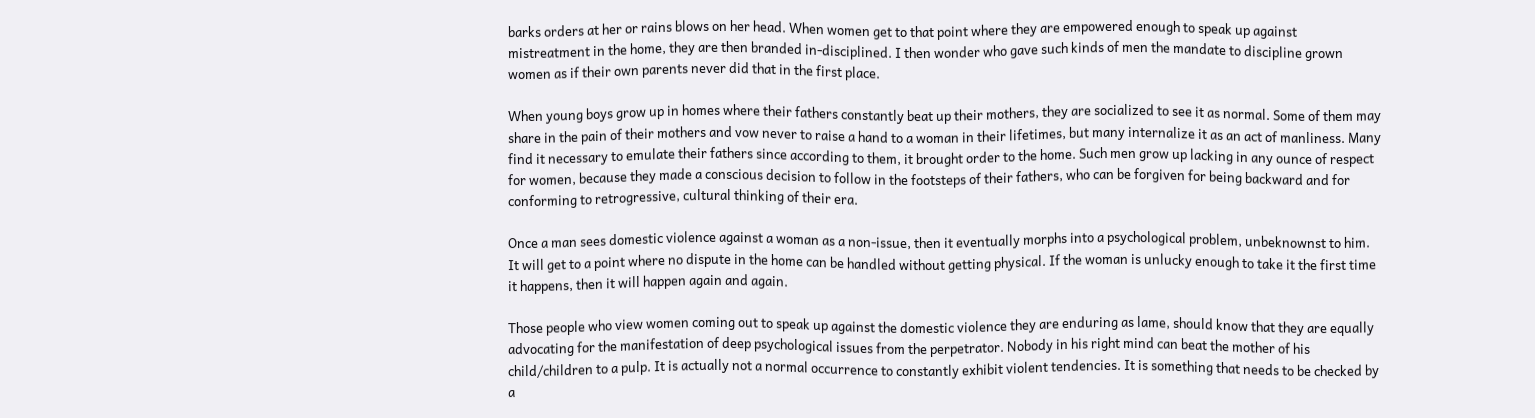barks orders at her or rains blows on her head. When women get to that point where they are empowered enough to speak up against mistreatment in the home, they are then branded in-disciplined. I then wonder who gave such kinds of men the mandate to discipline grown women as if their own parents never did that in the first place.

When young boys grow up in homes where their fathers constantly beat up their mothers, they are socialized to see it as normal. Some of them may share in the pain of their mothers and vow never to raise a hand to a woman in their lifetimes, but many internalize it as an act of manliness. Many find it necessary to emulate their fathers since according to them, it brought order to the home. Such men grow up lacking in any ounce of respect for women, because they made a conscious decision to follow in the footsteps of their fathers, who can be forgiven for being backward and for conforming to retrogressive, cultural thinking of their era.

Once a man sees domestic violence against a woman as a non-issue, then it eventually morphs into a psychological problem, unbeknownst to him. It will get to a point where no dispute in the home can be handled without getting physical. If the woman is unlucky enough to take it the first time it happens, then it will happen again and again.

Those people who view women coming out to speak up against the domestic violence they are enduring as lame, should know that they are equally advocating for the manifestation of deep psychological issues from the perpetrator. Nobody in his right mind can beat the mother of his child/children to a pulp. It is actually not a normal occurrence to constantly exhibit violent tendencies. It is something that needs to be checked by a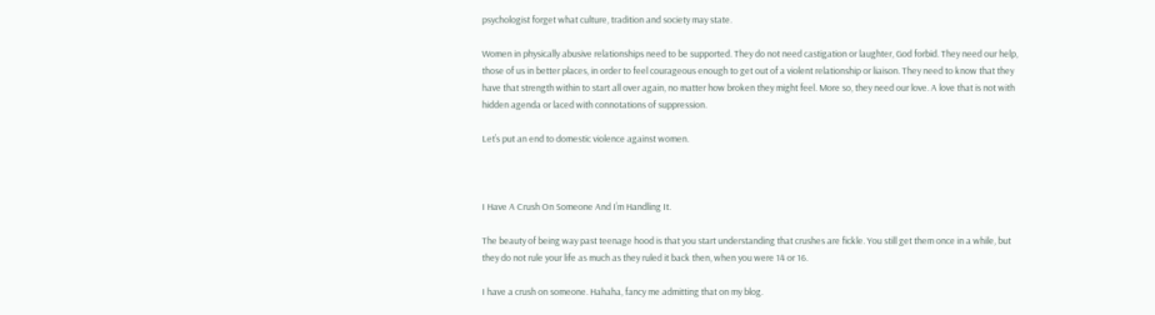psychologist forget what culture, tradition and society may state.

Women in physically abusive relationships need to be supported. They do not need castigation or laughter, God forbid. They need our help, those of us in better places, in order to feel courageous enough to get out of a violent relationship or liaison. They need to know that they have that strength within to start all over again, no matter how broken they might feel. More so, they need our love. A love that is not with hidden agenda or laced with connotations of suppression.

Let’s put an end to domestic violence against women.



I Have A Crush On Someone And I’m Handling It.

The beauty of being way past teenage hood is that you start understanding that crushes are fickle. You still get them once in a while, but they do not rule your life as much as they ruled it back then, when you were 14 or 16.

I have a crush on someone. Hahaha, fancy me admitting that on my blog.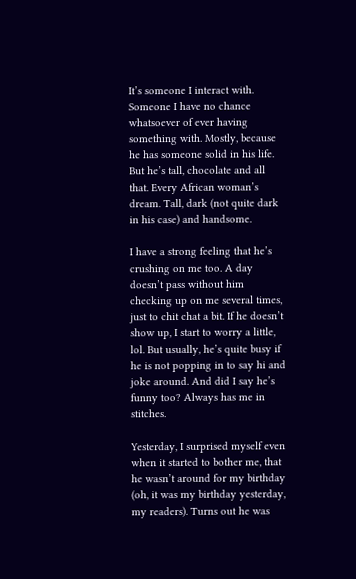It’s someone I interact with. Someone I have no chance whatsoever of ever having something with. Mostly, because he has someone solid in his life. But he’s tall, chocolate and all that. Every African woman’s dream. Tall, dark (not quite dark in his case) and handsome.

I have a strong feeling that he’s crushing on me too. A day doesn’t pass without him checking up on me several times, just to chit chat a bit. If he doesn’t show up, I start to worry a little, lol. But usually, he’s quite busy if he is not popping in to say hi and joke around. And did I say he’s funny too? Always has me in stitches.

Yesterday, I surprised myself even when it started to bother me, that he wasn’t around for my birthday (oh, it was my birthday yesterday, my readers). Turns out he was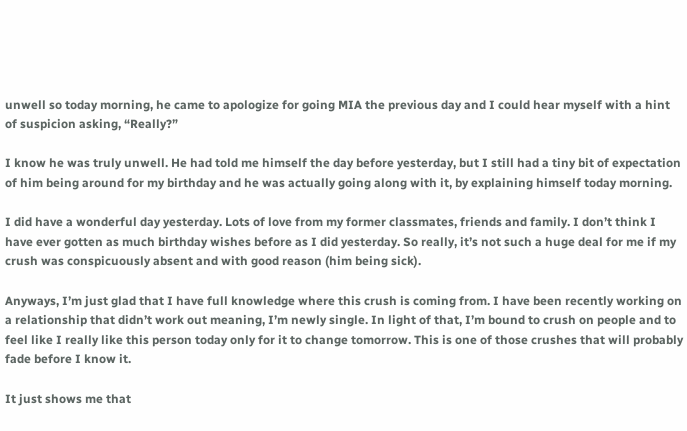unwell so today morning, he came to apologize for going MIA the previous day and I could hear myself with a hint of suspicion asking, “Really?”

I know he was truly unwell. He had told me himself the day before yesterday, but I still had a tiny bit of expectation of him being around for my birthday and he was actually going along with it, by explaining himself today morning.

I did have a wonderful day yesterday. Lots of love from my former classmates, friends and family. I don’t think I have ever gotten as much birthday wishes before as I did yesterday. So really, it’s not such a huge deal for me if my crush was conspicuously absent and with good reason (him being sick).

Anyways, I’m just glad that I have full knowledge where this crush is coming from. I have been recently working on a relationship that didn’t work out meaning, I’m newly single. In light of that, I’m bound to crush on people and to feel like I really like this person today only for it to change tomorrow. This is one of those crushes that will probably fade before I know it.

It just shows me that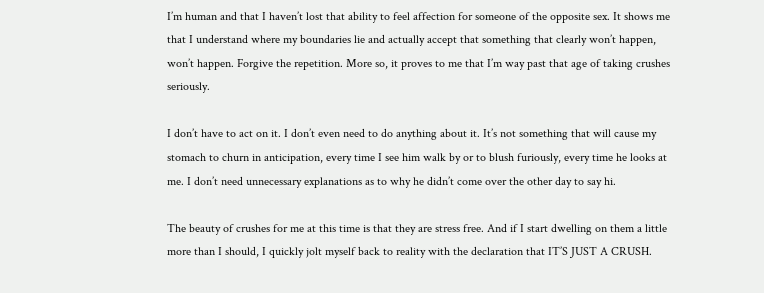I’m human and that I haven’t lost that ability to feel affection for someone of the opposite sex. It shows me that I understand where my boundaries lie and actually accept that something that clearly won’t happen, won’t happen. Forgive the repetition. More so, it proves to me that I’m way past that age of taking crushes seriously.

I don’t have to act on it. I don’t even need to do anything about it. It’s not something that will cause my stomach to churn in anticipation, every time I see him walk by or to blush furiously, every time he looks at me. I don’t need unnecessary explanations as to why he didn’t come over the other day to say hi.

The beauty of crushes for me at this time is that they are stress free. And if I start dwelling on them a little more than I should, I quickly jolt myself back to reality with the declaration that IT’S JUST A CRUSH.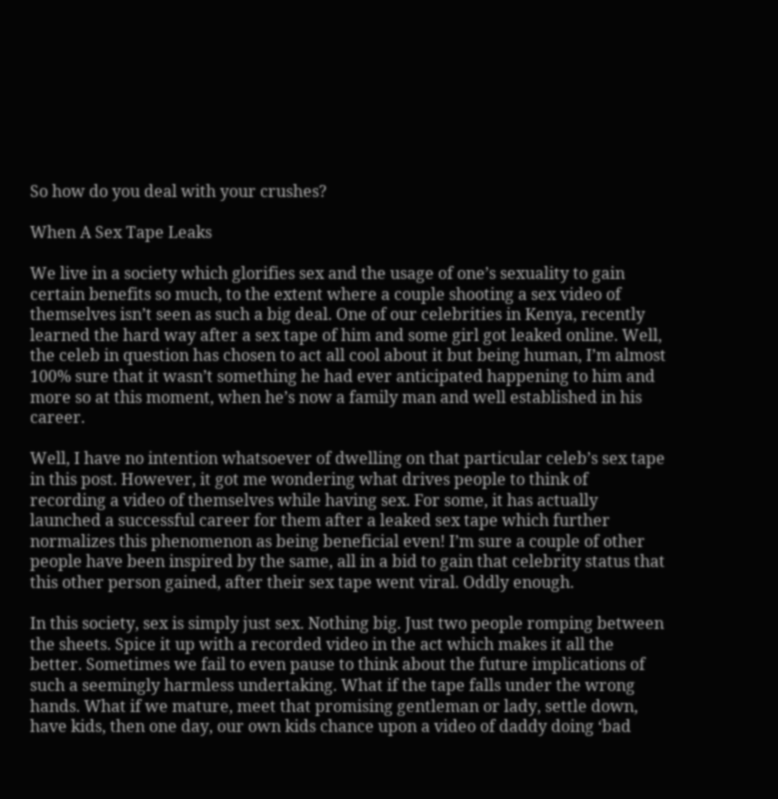So how do you deal with your crushes?

When A Sex Tape Leaks

We live in a society which glorifies sex and the usage of one’s sexuality to gain certain benefits so much, to the extent where a couple shooting a sex video of themselves isn’t seen as such a big deal. One of our celebrities in Kenya, recently learned the hard way after a sex tape of him and some girl got leaked online. Well, the celeb in question has chosen to act all cool about it but being human, I’m almost 100% sure that it wasn’t something he had ever anticipated happening to him and more so at this moment, when he’s now a family man and well established in his career.

Well, I have no intention whatsoever of dwelling on that particular celeb’s sex tape in this post. However, it got me wondering what drives people to think of recording a video of themselves while having sex. For some, it has actually launched a successful career for them after a leaked sex tape which further normalizes this phenomenon as being beneficial even! I’m sure a couple of other people have been inspired by the same, all in a bid to gain that celebrity status that this other person gained, after their sex tape went viral. Oddly enough.

In this society, sex is simply just sex. Nothing big. Just two people romping between the sheets. Spice it up with a recorded video in the act which makes it all the better. Sometimes we fail to even pause to think about the future implications of such a seemingly harmless undertaking. What if the tape falls under the wrong hands. What if we mature, meet that promising gentleman or lady, settle down, have kids, then one day, our own kids chance upon a video of daddy doing ‘bad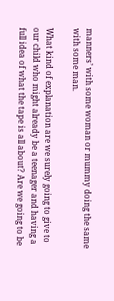manners’ with some woman or mummy doing the same with some man.

What kind of explanation are we surely going to give to our child who might already be a teenager and having a full idea of what the tape is all about? Are we going to be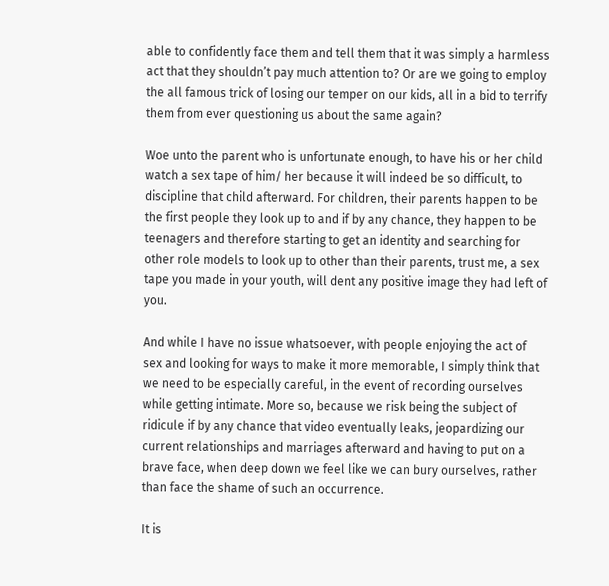able to confidently face them and tell them that it was simply a harmless act that they shouldn’t pay much attention to? Or are we going to employ the all famous trick of losing our temper on our kids, all in a bid to terrify them from ever questioning us about the same again?

Woe unto the parent who is unfortunate enough, to have his or her child watch a sex tape of him/ her because it will indeed be so difficult, to discipline that child afterward. For children, their parents happen to be the first people they look up to and if by any chance, they happen to be teenagers and therefore starting to get an identity and searching for other role models to look up to other than their parents, trust me, a sex tape you made in your youth, will dent any positive image they had left of you.

And while I have no issue whatsoever, with people enjoying the act of sex and looking for ways to make it more memorable, I simply think that we need to be especially careful, in the event of recording ourselves while getting intimate. More so, because we risk being the subject of ridicule if by any chance that video eventually leaks, jeopardizing our current relationships and marriages afterward and having to put on a brave face, when deep down we feel like we can bury ourselves, rather than face the shame of such an occurrence.

It is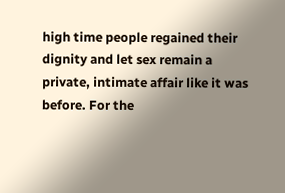high time people regained their dignity and let sex remain a private, intimate affair like it was before. For the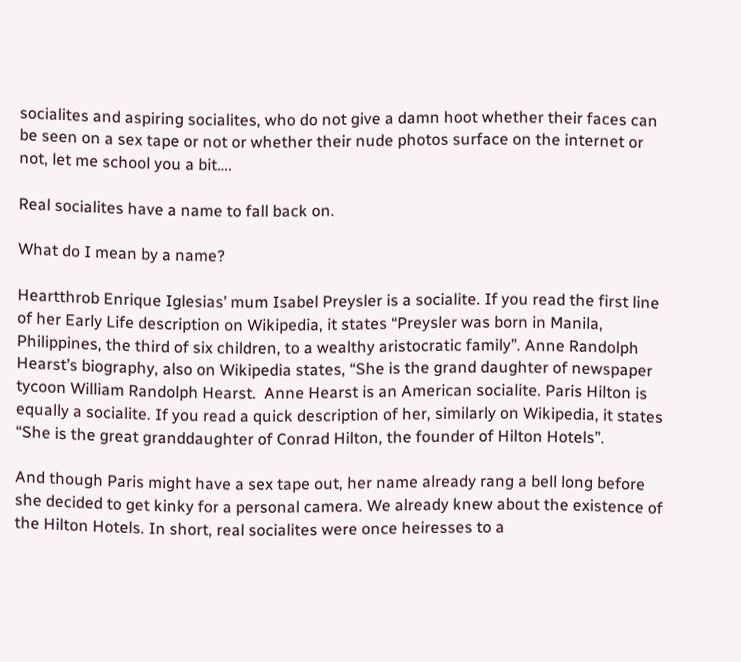socialites and aspiring socialites, who do not give a damn hoot whether their faces can be seen on a sex tape or not or whether their nude photos surface on the internet or not, let me school you a bit….

Real socialites have a name to fall back on.

What do I mean by a name?

Heartthrob Enrique Iglesias’ mum Isabel Preysler is a socialite. If you read the first line of her Early Life description on Wikipedia, it states “Preysler was born in Manila, Philippines, the third of six children, to a wealthy aristocratic family”. Anne Randolph Hearst’s biography, also on Wikipedia states, “She is the grand daughter of newspaper tycoon William Randolph Hearst.  Anne Hearst is an American socialite. Paris Hilton is equally a socialite. If you read a quick description of her, similarly on Wikipedia, it states “She is the great granddaughter of Conrad Hilton, the founder of Hilton Hotels”.

And though Paris might have a sex tape out, her name already rang a bell long before she decided to get kinky for a personal camera. We already knew about the existence of the Hilton Hotels. In short, real socialites were once heiresses to a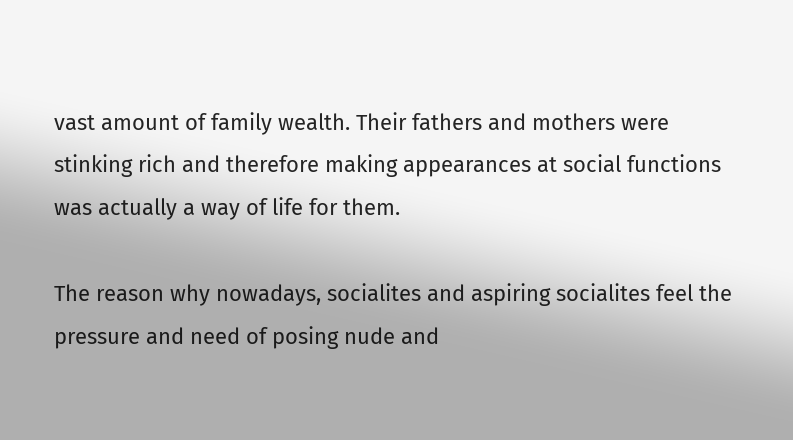vast amount of family wealth. Their fathers and mothers were stinking rich and therefore making appearances at social functions was actually a way of life for them.

The reason why nowadays, socialites and aspiring socialites feel the pressure and need of posing nude and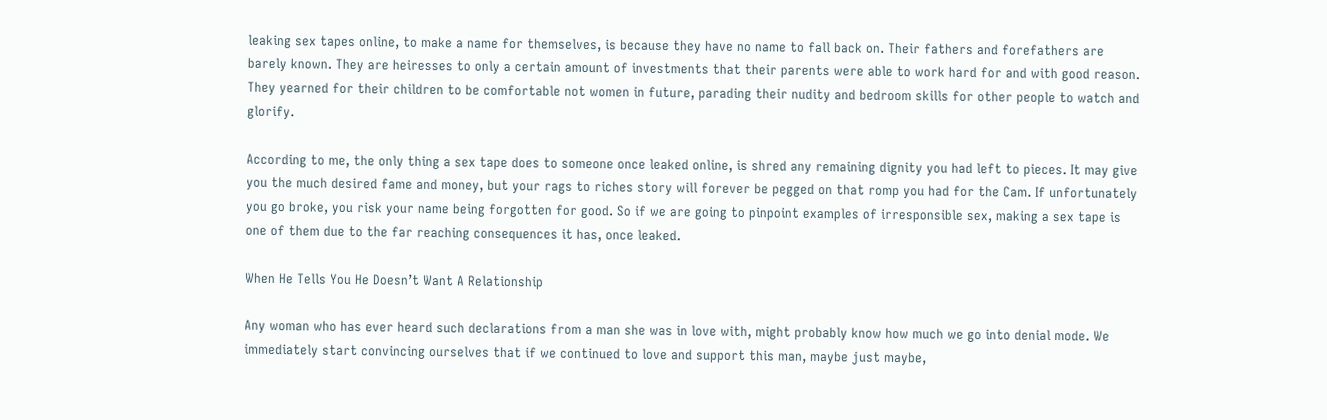leaking sex tapes online, to make a name for themselves, is because they have no name to fall back on. Their fathers and forefathers are barely known. They are heiresses to only a certain amount of investments that their parents were able to work hard for and with good reason. They yearned for their children to be comfortable not women in future, parading their nudity and bedroom skills for other people to watch and glorify.

According to me, the only thing a sex tape does to someone once leaked online, is shred any remaining dignity you had left to pieces. It may give you the much desired fame and money, but your rags to riches story will forever be pegged on that romp you had for the Cam. If unfortunately you go broke, you risk your name being forgotten for good. So if we are going to pinpoint examples of irresponsible sex, making a sex tape is one of them due to the far reaching consequences it has, once leaked.

When He Tells You He Doesn’t Want A Relationship

Any woman who has ever heard such declarations from a man she was in love with, might probably know how much we go into denial mode. We immediately start convincing ourselves that if we continued to love and support this man, maybe just maybe,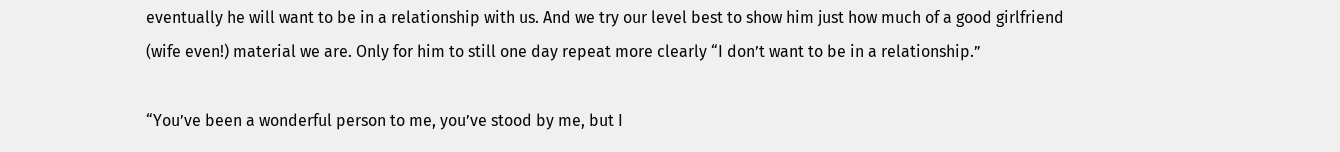eventually he will want to be in a relationship with us. And we try our level best to show him just how much of a good girlfriend (wife even!) material we are. Only for him to still one day repeat more clearly “I don’t want to be in a relationship.”

“You’ve been a wonderful person to me, you’ve stood by me, but I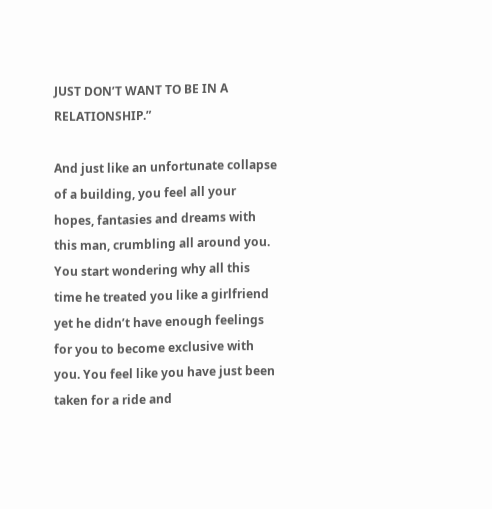JUST DON’T WANT TO BE IN A RELATIONSHIP.”

And just like an unfortunate collapse of a building, you feel all your hopes, fantasies and dreams with this man, crumbling all around you. You start wondering why all this time he treated you like a girlfriend yet he didn’t have enough feelings for you to become exclusive with you. You feel like you have just been taken for a ride and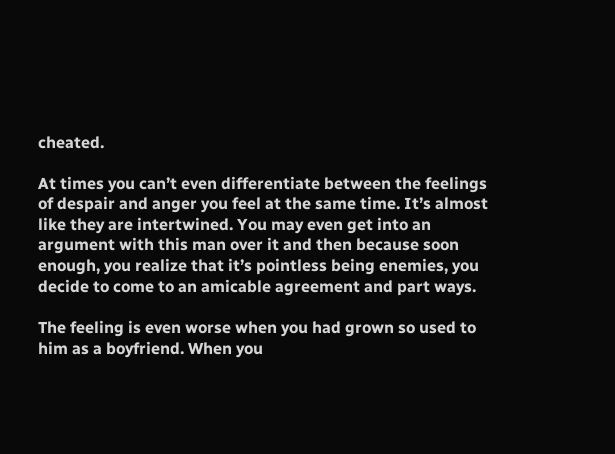cheated.

At times you can’t even differentiate between the feelings of despair and anger you feel at the same time. It’s almost like they are intertwined. You may even get into an argument with this man over it and then because soon enough, you realize that it’s pointless being enemies, you decide to come to an amicable agreement and part ways.

The feeling is even worse when you had grown so used to him as a boyfriend. When you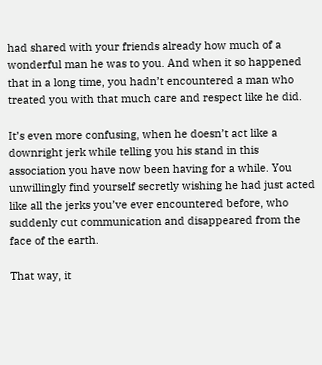had shared with your friends already how much of a wonderful man he was to you. And when it so happened that in a long time, you hadn’t encountered a man who treated you with that much care and respect like he did.

It’s even more confusing, when he doesn’t act like a downright jerk while telling you his stand in this association you have now been having for a while. You unwillingly find yourself secretly wishing he had just acted like all the jerks you’ve ever encountered before, who suddenly cut communication and disappeared from the face of the earth.

That way, it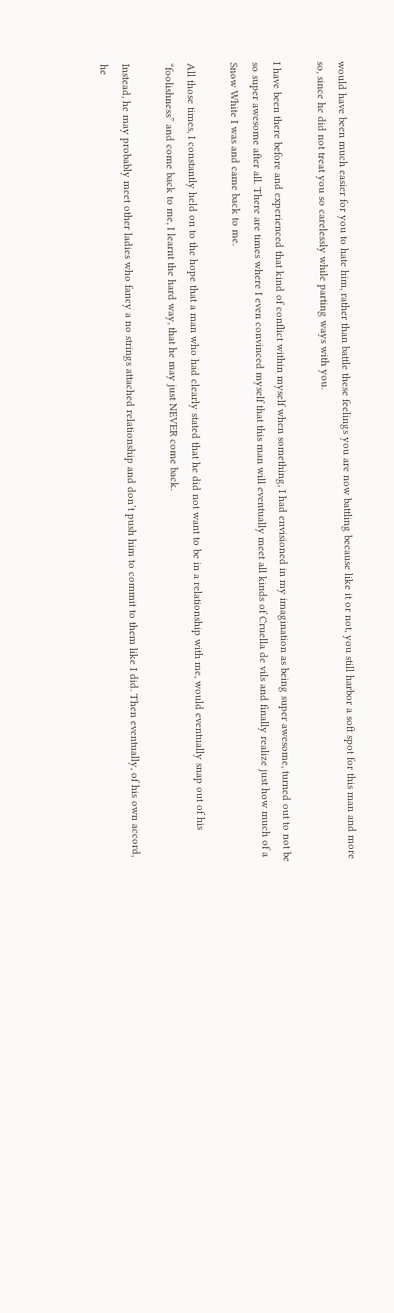would have been much easier for you to hate him, rather than battle these feelings you are now battling because like it or not, you still harbor a soft spot for this man and more so, since he did not treat you so carelessly while parting ways with you.

I have been there before and experienced that kind of conflict within myself when something, I had envisioned in my imagination as being super awesome, turned out to not be so super awesome after all. There are times where I even convinced myself that this man will eventually meet all kinds of Cruella de vils and finally realize just how much of a Snow White I was and came back to me.

All those times, I constantly held on to the hope that a man who had clearly stated that he did not want to be in a relationship with me, would eventually snap out of his “foolishness” and come back to me, I learnt the hard way, that he may just NEVER come back.

Instead, he may probably meet other ladies who fancy a no strings attached relationship and don’t push him to commit to them like I did. Then eventually, of his own accord, he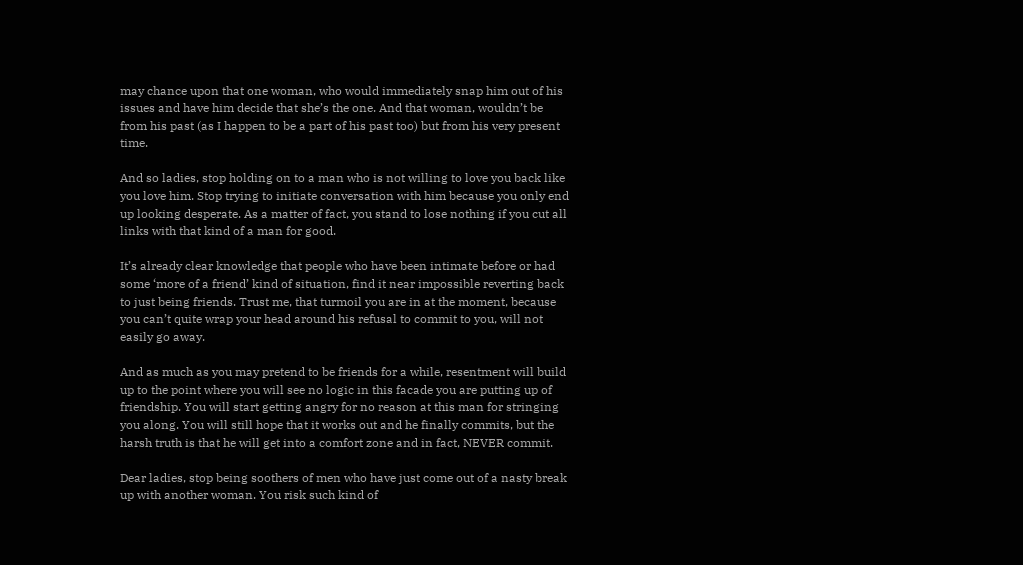may chance upon that one woman, who would immediately snap him out of his issues and have him decide that she’s the one. And that woman, wouldn’t be from his past (as I happen to be a part of his past too) but from his very present time.

And so ladies, stop holding on to a man who is not willing to love you back like you love him. Stop trying to initiate conversation with him because you only end up looking desperate. As a matter of fact, you stand to lose nothing if you cut all links with that kind of a man for good.

It’s already clear knowledge that people who have been intimate before or had some ‘more of a friend’ kind of situation, find it near impossible reverting back to just being friends. Trust me, that turmoil you are in at the moment, because you can’t quite wrap your head around his refusal to commit to you, will not easily go away.

And as much as you may pretend to be friends for a while, resentment will build up to the point where you will see no logic in this facade you are putting up of friendship. You will start getting angry for no reason at this man for stringing you along. You will still hope that it works out and he finally commits, but the harsh truth is that he will get into a comfort zone and in fact, NEVER commit.

Dear ladies, stop being soothers of men who have just come out of a nasty break up with another woman. You risk such kind of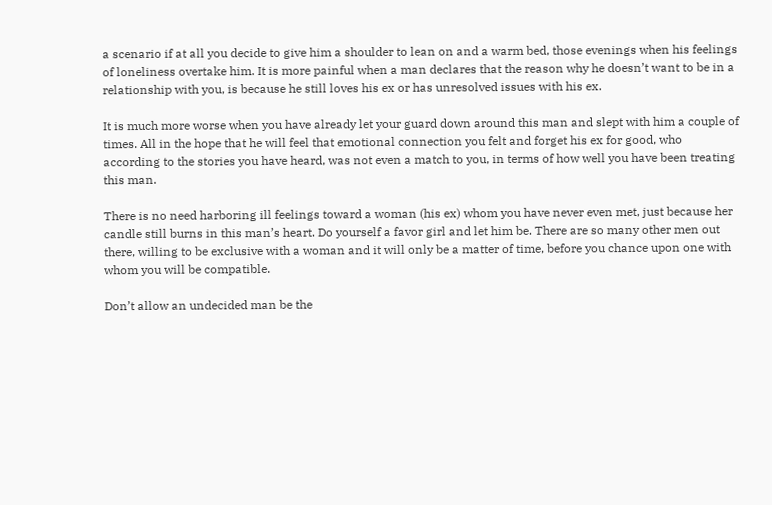a scenario if at all you decide to give him a shoulder to lean on and a warm bed, those evenings when his feelings of loneliness overtake him. It is more painful when a man declares that the reason why he doesn’t want to be in a relationship with you, is because he still loves his ex or has unresolved issues with his ex.

It is much more worse when you have already let your guard down around this man and slept with him a couple of times. All in the hope that he will feel that emotional connection you felt and forget his ex for good, who according to the stories you have heard, was not even a match to you, in terms of how well you have been treating this man.

There is no need harboring ill feelings toward a woman (his ex) whom you have never even met, just because her candle still burns in this man’s heart. Do yourself a favor girl and let him be. There are so many other men out there, willing to be exclusive with a woman and it will only be a matter of time, before you chance upon one with whom you will be compatible.

Don’t allow an undecided man be the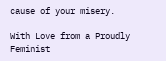cause of your misery.

With Love from a Proudly Feminist